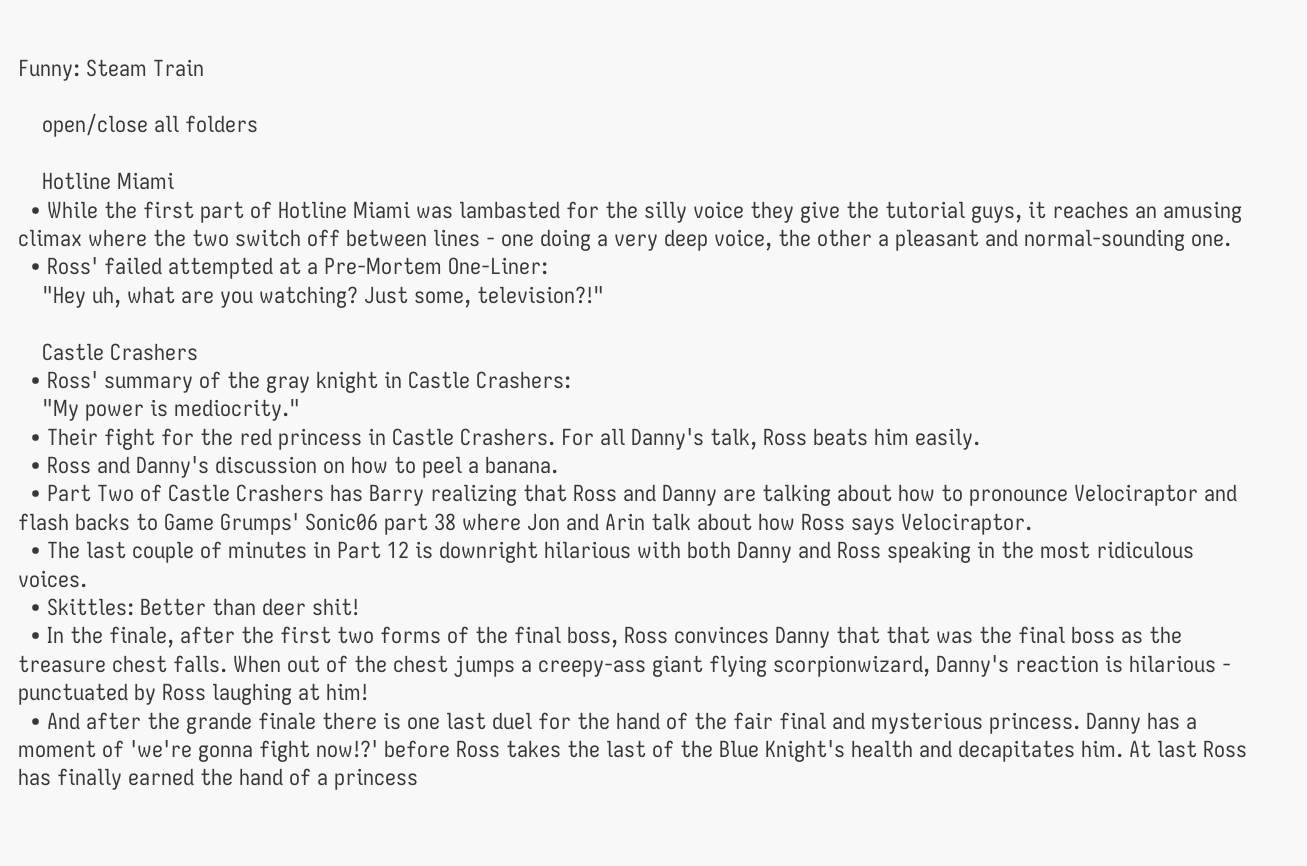Funny: Steam Train

    open/close all folders

    Hotline Miami
  • While the first part of Hotline Miami was lambasted for the silly voice they give the tutorial guys, it reaches an amusing climax where the two switch off between lines - one doing a very deep voice, the other a pleasant and normal-sounding one.
  • Ross' failed attempted at a Pre-Mortem One-Liner:
    "Hey uh, what are you watching? Just some, television?!"

    Castle Crashers
  • Ross' summary of the gray knight in Castle Crashers:
    "My power is mediocrity."
  • Their fight for the red princess in Castle Crashers. For all Danny's talk, Ross beats him easily.
  • Ross and Danny's discussion on how to peel a banana.
  • Part Two of Castle Crashers has Barry realizing that Ross and Danny are talking about how to pronounce Velociraptor and flash backs to Game Grumps' Sonic06 part 38 where Jon and Arin talk about how Ross says Velociraptor.
  • The last couple of minutes in Part 12 is downright hilarious with both Danny and Ross speaking in the most ridiculous voices.
  • Skittles: Better than deer shit!
  • In the finale, after the first two forms of the final boss, Ross convinces Danny that that was the final boss as the treasure chest falls. When out of the chest jumps a creepy-ass giant flying scorpionwizard, Danny's reaction is hilarious - punctuated by Ross laughing at him!
  • And after the grande finale there is one last duel for the hand of the fair final and mysterious princess. Danny has a moment of 'we're gonna fight now!?' before Ross takes the last of the Blue Knight's health and decapitates him. At last Ross has finally earned the hand of a princess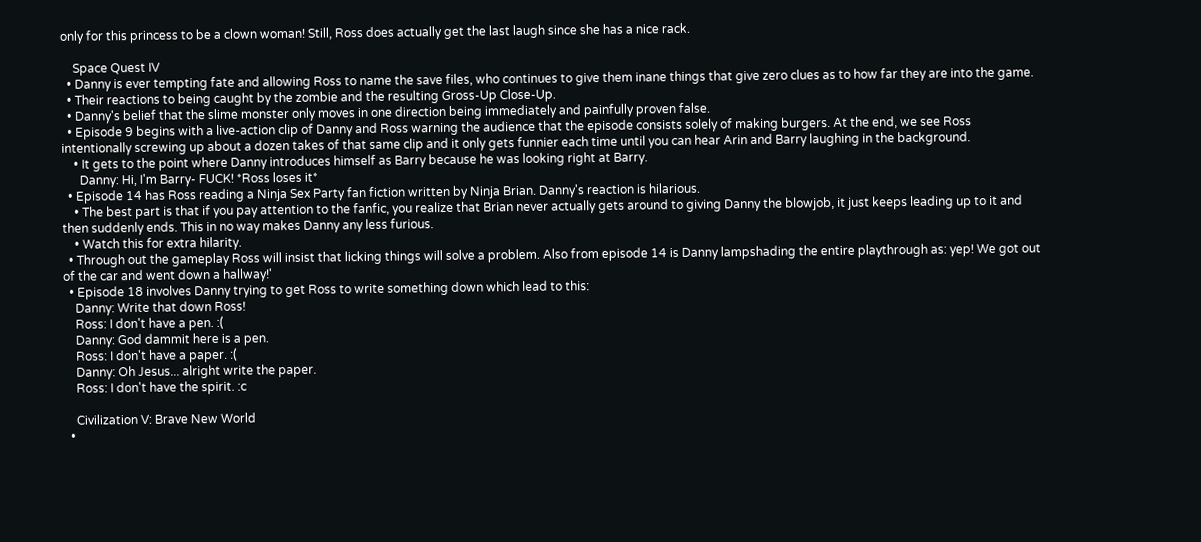only for this princess to be a clown woman! Still, Ross does actually get the last laugh since she has a nice rack.

    Space Quest IV
  • Danny is ever tempting fate and allowing Ross to name the save files, who continues to give them inane things that give zero clues as to how far they are into the game.
  • Their reactions to being caught by the zombie and the resulting Gross-Up Close-Up.
  • Danny's belief that the slime monster only moves in one direction being immediately and painfully proven false.
  • Episode 9 begins with a live-action clip of Danny and Ross warning the audience that the episode consists solely of making burgers. At the end, we see Ross intentionally screwing up about a dozen takes of that same clip and it only gets funnier each time until you can hear Arin and Barry laughing in the background.
    • It gets to the point where Danny introduces himself as Barry because he was looking right at Barry.
      Danny: Hi, I'm Barry- FUCK! *Ross loses it*
  • Episode 14 has Ross reading a Ninja Sex Party fan fiction written by Ninja Brian. Danny's reaction is hilarious.
    • The best part is that if you pay attention to the fanfic, you realize that Brian never actually gets around to giving Danny the blowjob, it just keeps leading up to it and then suddenly ends. This in no way makes Danny any less furious.
    • Watch this for extra hilarity.
  • Through out the gameplay Ross will insist that licking things will solve a problem. Also from episode 14 is Danny lampshading the entire playthrough as: yep! We got out of the car and went down a hallway!'
  • Episode 18 involves Danny trying to get Ross to write something down which lead to this:
    Danny: Write that down Ross!
    Ross: I don't have a pen. :(
    Danny: God dammit here is a pen.
    Ross: I don't have a paper. :(
    Danny: Oh Jesus... alright write the paper.
    Ross: I don't have the spirit. :c

    Civilization V: Brave New World
  •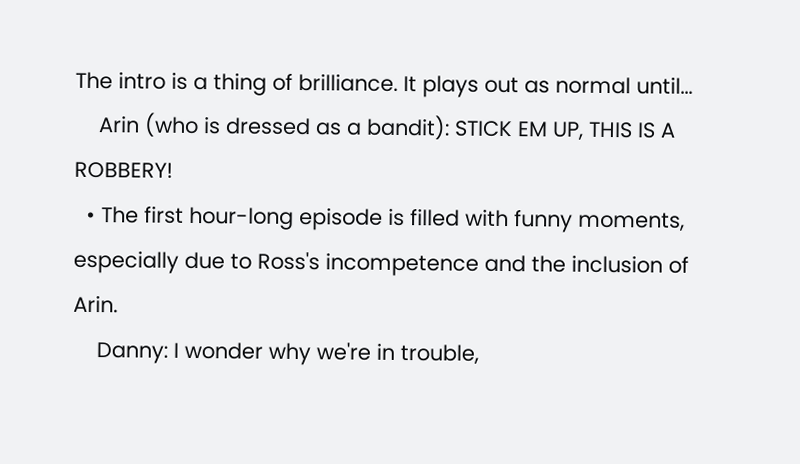The intro is a thing of brilliance. It plays out as normal until...
    Arin (who is dressed as a bandit): STICK EM UP, THIS IS A ROBBERY!
  • The first hour-long episode is filled with funny moments, especially due to Ross's incompetence and the inclusion of Arin.
    Danny: I wonder why we're in trouble,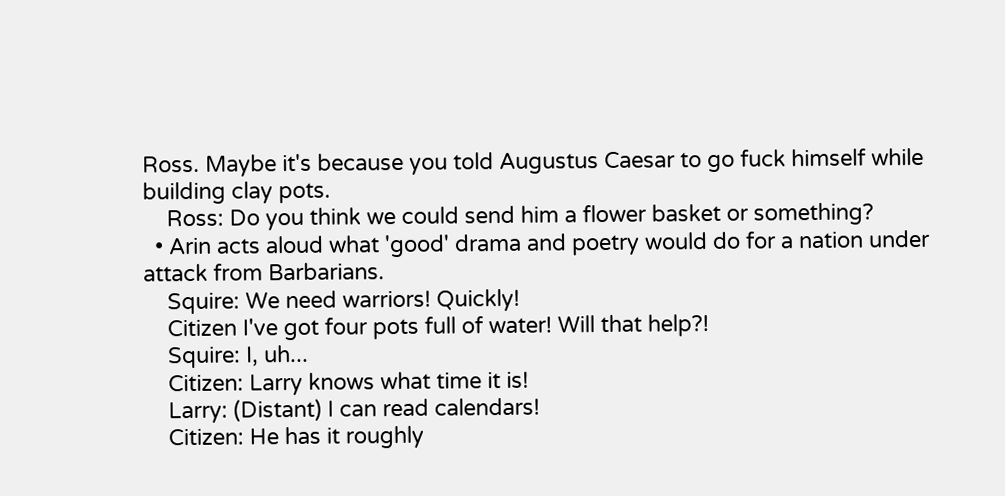Ross. Maybe it's because you told Augustus Caesar to go fuck himself while building clay pots.
    Ross: Do you think we could send him a flower basket or something?
  • Arin acts aloud what 'good' drama and poetry would do for a nation under attack from Barbarians.
    Squire: We need warriors! Quickly!
    Citizen I've got four pots full of water! Will that help?!
    Squire: I, uh...
    Citizen: Larry knows what time it is!
    Larry: (Distant) I can read calendars!
    Citizen: He has it roughly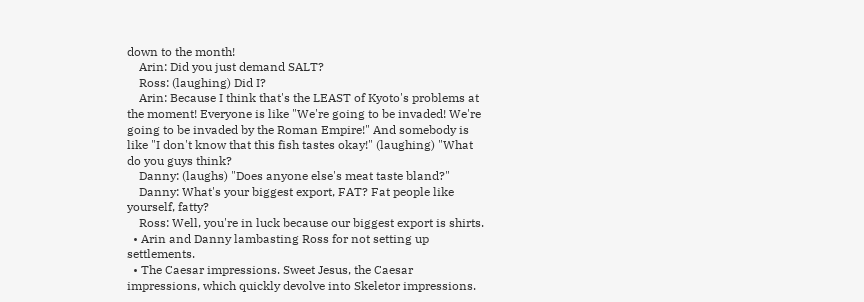down to the month!
    Arin: Did you just demand SALT?
    Ross: (laughing) Did I?
    Arin: Because I think that's the LEAST of Kyoto's problems at the moment! Everyone is like "We're going to be invaded! We're going to be invaded by the Roman Empire!" And somebody is like "I don't know that this fish tastes okay!" (laughing) "What do you guys think?
    Danny: (laughs) "Does anyone else's meat taste bland?"
    Danny: What's your biggest export, FAT? Fat people like yourself, fatty?
    Ross: Well, you're in luck because our biggest export is shirts.
  • Arin and Danny lambasting Ross for not setting up settlements.
  • The Caesar impressions. Sweet Jesus, the Caesar impressions, which quickly devolve into Skeletor impressions.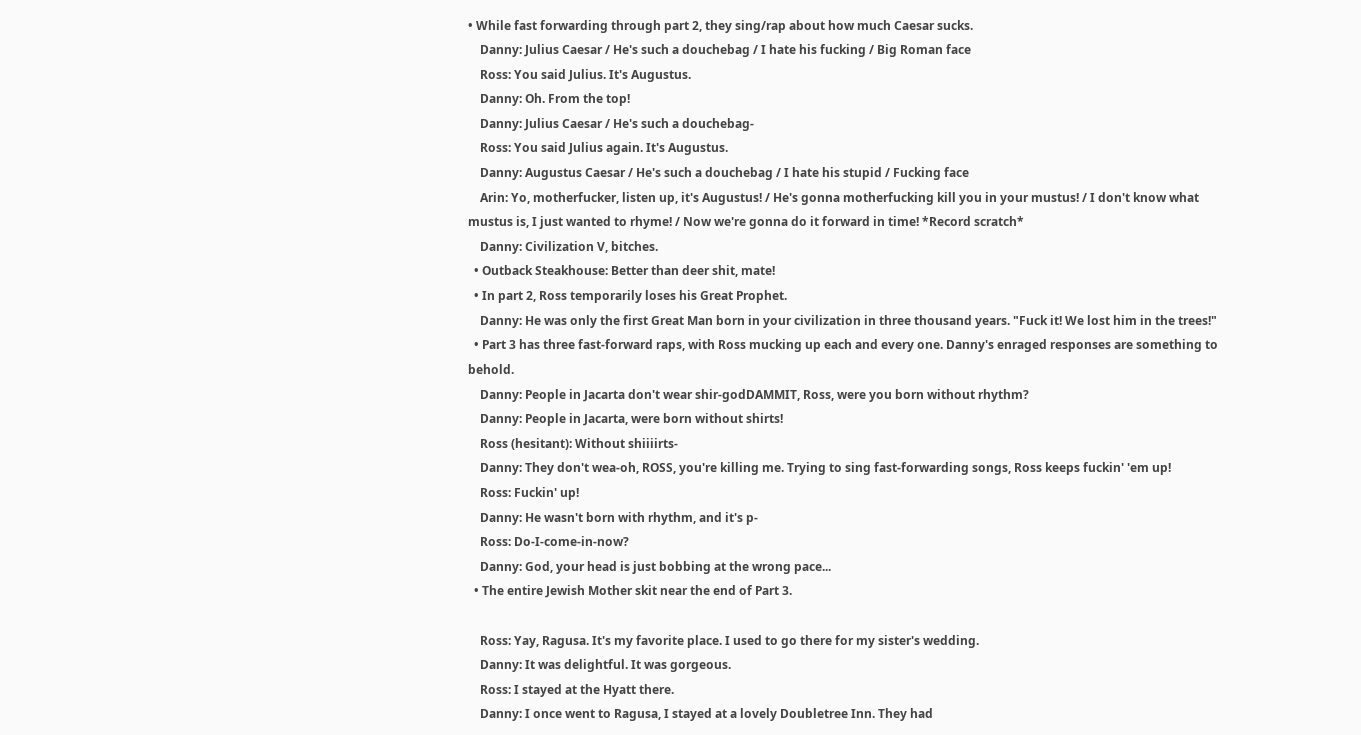• While fast forwarding through part 2, they sing/rap about how much Caesar sucks.
    Danny: Julius Caesar / He's such a douchebag / I hate his fucking / Big Roman face
    Ross: You said Julius. It's Augustus.
    Danny: Oh. From the top!
    Danny: Julius Caesar / He's such a douchebag-
    Ross: You said Julius again. It's Augustus.
    Danny: Augustus Caesar / He's such a douchebag / I hate his stupid / Fucking face
    Arin: Yo, motherfucker, listen up, it's Augustus! / He's gonna motherfucking kill you in your mustus! / I don't know what mustus is, I just wanted to rhyme! / Now we're gonna do it forward in time! *Record scratch*
    Danny: Civilization V, bitches.
  • Outback Steakhouse: Better than deer shit, mate!
  • In part 2, Ross temporarily loses his Great Prophet.
    Danny: He was only the first Great Man born in your civilization in three thousand years. "Fuck it! We lost him in the trees!"
  • Part 3 has three fast-forward raps, with Ross mucking up each and every one. Danny's enraged responses are something to behold.
    Danny: People in Jacarta don't wear shir-godDAMMIT, Ross, were you born without rhythm?
    Danny: People in Jacarta, were born without shirts!
    Ross (hesitant): Without shiiiirts-
    Danny: They don't wea-oh, ROSS, you're killing me. Trying to sing fast-forwarding songs, Ross keeps fuckin' 'em up!
    Ross: Fuckin' up!
    Danny: He wasn't born with rhythm, and it's p-
    Ross: Do-I-come-in-now?
    Danny: God, your head is just bobbing at the wrong pace...
  • The entire Jewish Mother skit near the end of Part 3.

    Ross: Yay, Ragusa. It's my favorite place. I used to go there for my sister's wedding.
    Danny: It was delightful. It was gorgeous.
    Ross: I stayed at the Hyatt there.
    Danny: I once went to Ragusa, I stayed at a lovely Doubletree Inn. They had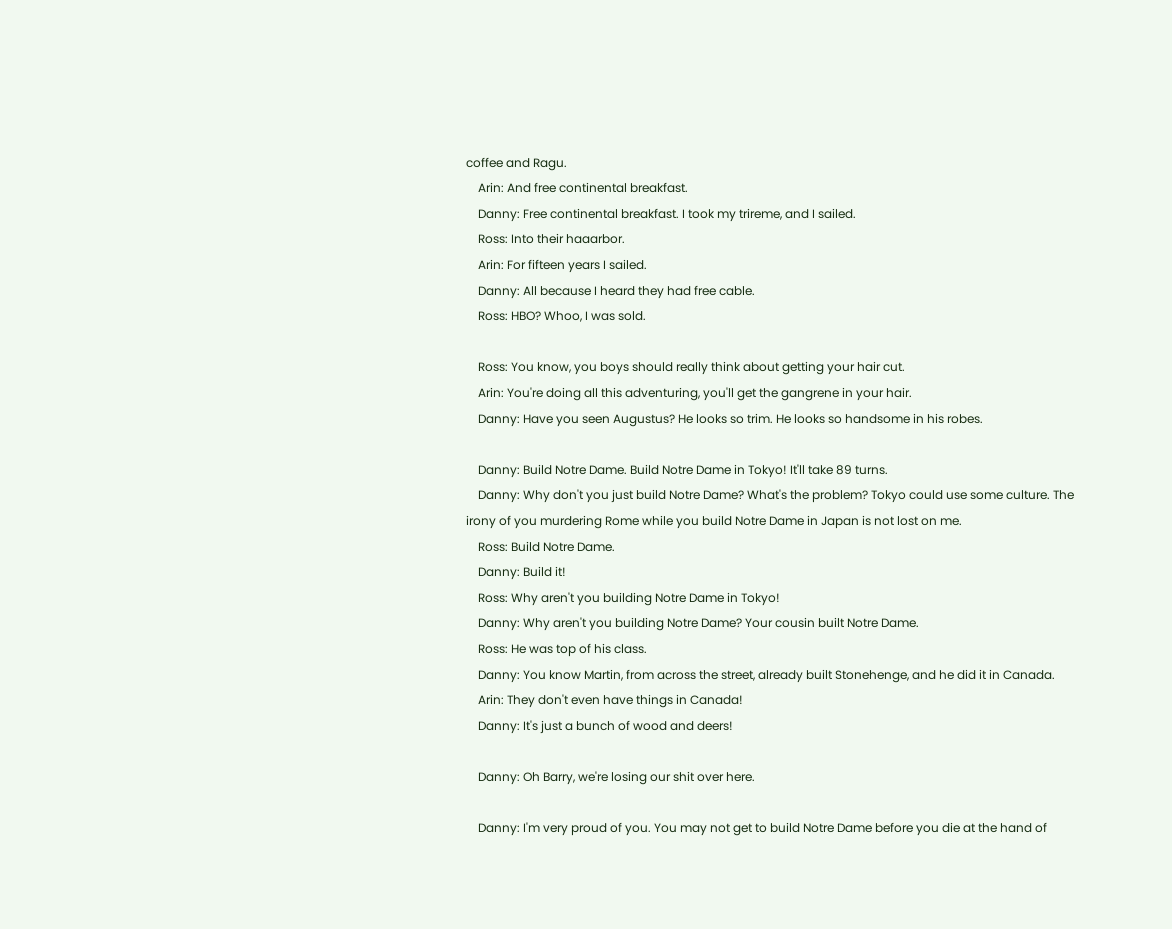coffee and Ragu.
    Arin: And free continental breakfast.
    Danny: Free continental breakfast. I took my trireme, and I sailed.
    Ross: Into their haaarbor.
    Arin: For fifteen years I sailed.
    Danny: All because I heard they had free cable.
    Ross: HBO? Whoo, I was sold.

    Ross: You know, you boys should really think about getting your hair cut.
    Arin: You're doing all this adventuring, you'll get the gangrene in your hair.
    Danny: Have you seen Augustus? He looks so trim. He looks so handsome in his robes.

    Danny: Build Notre Dame. Build Notre Dame in Tokyo! It'll take 89 turns.
    Danny: Why don't you just build Notre Dame? What's the problem? Tokyo could use some culture. The irony of you murdering Rome while you build Notre Dame in Japan is not lost on me.
    Ross: Build Notre Dame.
    Danny: Build it!
    Ross: Why aren't you building Notre Dame in Tokyo!
    Danny: Why aren't you building Notre Dame? Your cousin built Notre Dame.
    Ross: He was top of his class.
    Danny: You know Martin, from across the street, already built Stonehenge, and he did it in Canada.
    Arin: They don't even have things in Canada!
    Danny: It's just a bunch of wood and deers!

    Danny: Oh Barry, we're losing our shit over here.

    Danny: I'm very proud of you. You may not get to build Notre Dame before you die at the hand of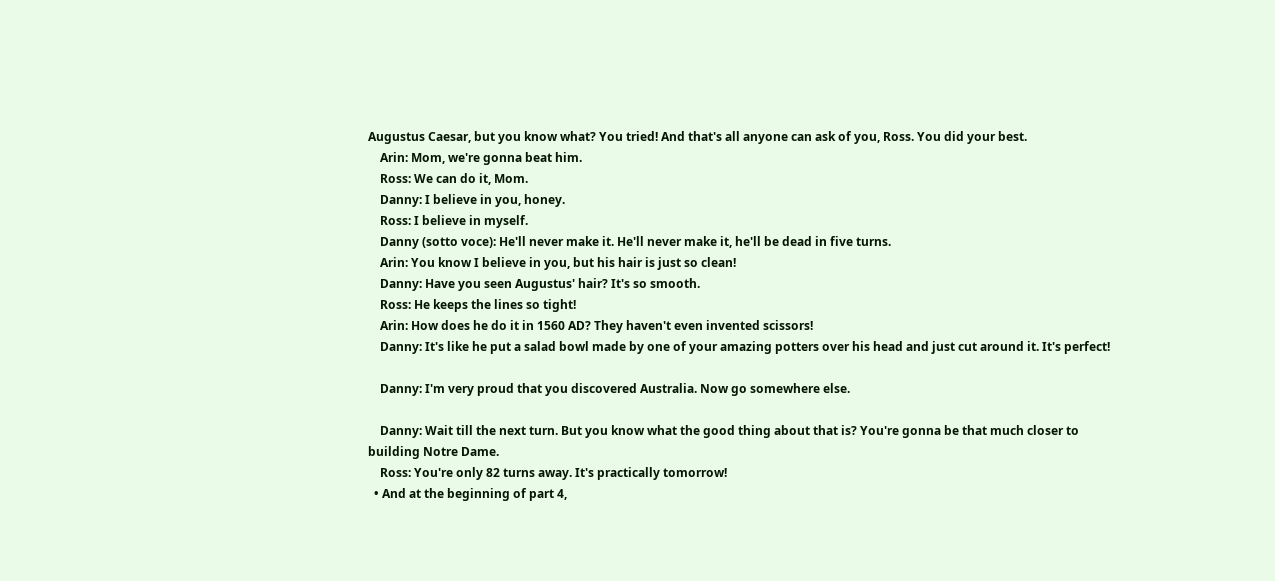Augustus Caesar, but you know what? You tried! And that's all anyone can ask of you, Ross. You did your best.
    Arin: Mom, we're gonna beat him.
    Ross: We can do it, Mom.
    Danny: I believe in you, honey.
    Ross: I believe in myself.
    Danny (sotto voce): He'll never make it. He'll never make it, he'll be dead in five turns.
    Arin: You know I believe in you, but his hair is just so clean!
    Danny: Have you seen Augustus' hair? It's so smooth.
    Ross: He keeps the lines so tight!
    Arin: How does he do it in 1560 AD? They haven't even invented scissors!
    Danny: It's like he put a salad bowl made by one of your amazing potters over his head and just cut around it. It's perfect!

    Danny: I'm very proud that you discovered Australia. Now go somewhere else.

    Danny: Wait till the next turn. But you know what the good thing about that is? You're gonna be that much closer to building Notre Dame.
    Ross: You're only 82 turns away. It's practically tomorrow!
  • And at the beginning of part 4,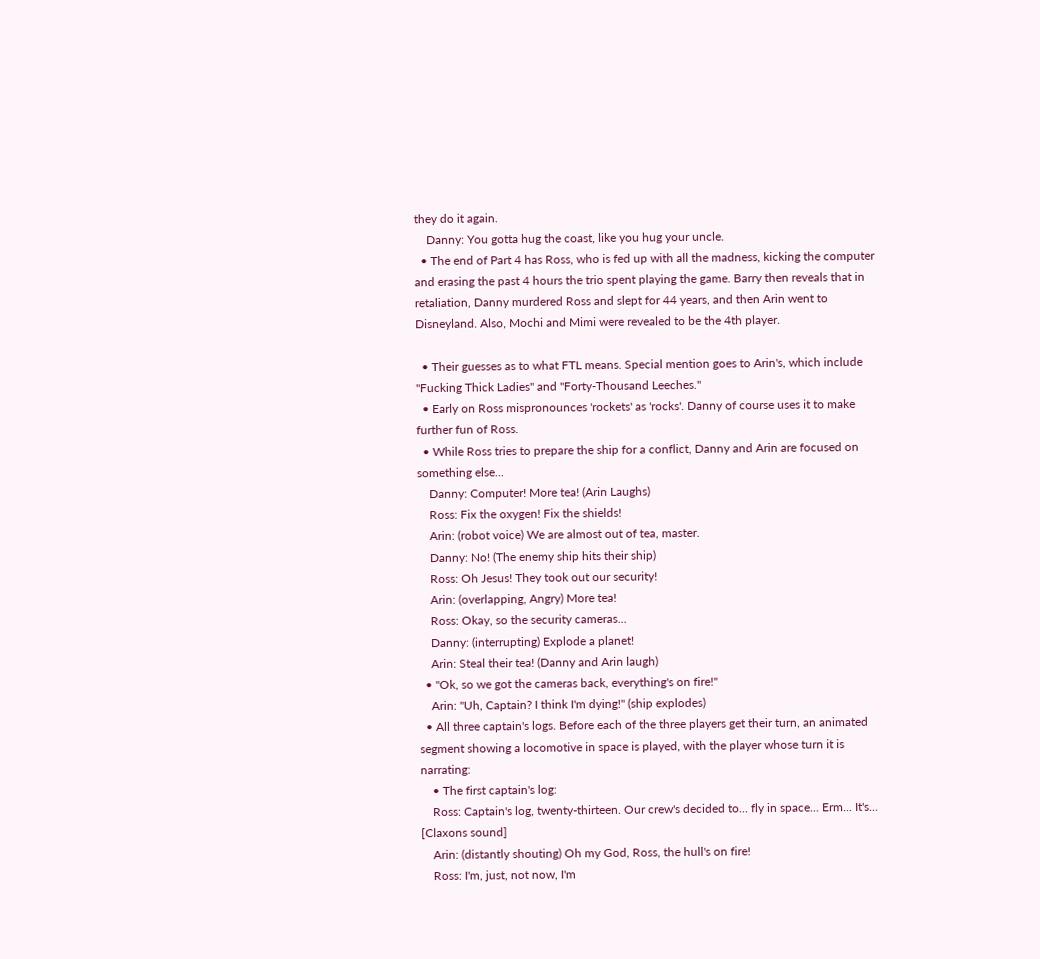they do it again.
    Danny: You gotta hug the coast, like you hug your uncle.
  • The end of Part 4 has Ross, who is fed up with all the madness, kicking the computer and erasing the past 4 hours the trio spent playing the game. Barry then reveals that in retaliation, Danny murdered Ross and slept for 44 years, and then Arin went to Disneyland. Also, Mochi and Mimi were revealed to be the 4th player.

  • Their guesses as to what FTL means. Special mention goes to Arin's, which include "Fucking Thick Ladies" and "Forty-Thousand Leeches."
  • Early on Ross mispronounces 'rockets' as 'rocks'. Danny of course uses it to make further fun of Ross.
  • While Ross tries to prepare the ship for a conflict, Danny and Arin are focused on something else...
    Danny: Computer! More tea! (Arin Laughs)
    Ross: Fix the oxygen! Fix the shields!
    Arin: (robot voice) We are almost out of tea, master.
    Danny: No! (The enemy ship hits their ship)
    Ross: Oh Jesus! They took out our security!
    Arin: (overlapping, Angry) More tea!
    Ross: Okay, so the security cameras...
    Danny: (interrupting) Explode a planet!
    Arin: Steal their tea! (Danny and Arin laugh)
  • "Ok, so we got the cameras back, everything's on fire!"
    Arin: "Uh, Captain? I think I'm dying!" (ship explodes)
  • All three captain's logs. Before each of the three players get their turn, an animated segment showing a locomotive in space is played, with the player whose turn it is narrating:
    • The first captain's log:
    Ross: Captain's log, twenty-thirteen. Our crew's decided to... fly in space... Erm... It's... [Claxons sound]
    Arin: (distantly shouting) Oh my God, Ross, the hull's on fire!
    Ross: I'm, just, not now, I'm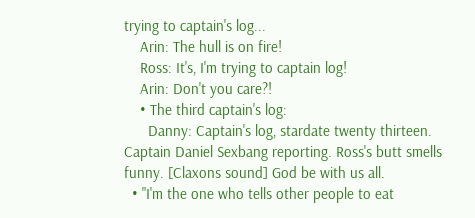trying to captain's log...
    Arin: The hull is on fire!
    Ross: It's, I'm trying to captain log!
    Arin: Don't you care?!
    • The third captain's log:
      Danny: Captain's log, stardate twenty thirteen. Captain Daniel Sexbang reporting. Ross's butt smells funny. [Claxons sound] God be with us all.
  • "I'm the one who tells other people to eat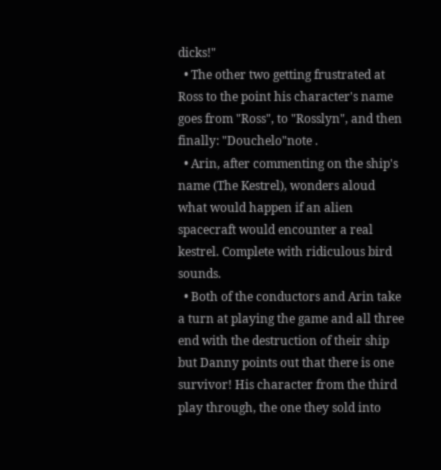dicks!"
  • The other two getting frustrated at Ross to the point his character's name goes from "Ross", to "Rosslyn", and then finally: "Douchelo"note .
  • Arin, after commenting on the ship's name (The Kestrel), wonders aloud what would happen if an alien spacecraft would encounter a real kestrel. Complete with ridiculous bird sounds.
  • Both of the conductors and Arin take a turn at playing the game and all three end with the destruction of their ship but Danny points out that there is one survivor! His character from the third play through, the one they sold into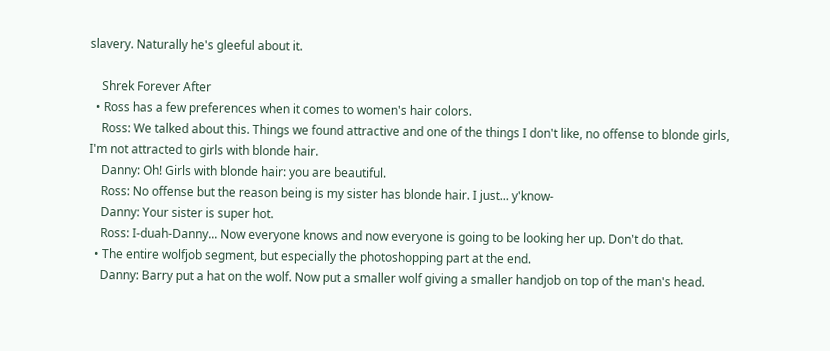slavery. Naturally he's gleeful about it.

    Shrek Forever After
  • Ross has a few preferences when it comes to women's hair colors.
    Ross: We talked about this. Things we found attractive and one of the things I don't like, no offense to blonde girls, I'm not attracted to girls with blonde hair.
    Danny: Oh! Girls with blonde hair: you are beautiful.
    Ross: No offense but the reason being is my sister has blonde hair. I just... y'know-
    Danny: Your sister is super hot.
    Ross: I-duah-Danny... Now everyone knows and now everyone is going to be looking her up. Don't do that.
  • The entire wolfjob segment, but especially the photoshopping part at the end.
    Danny: Barry put a hat on the wolf. Now put a smaller wolf giving a smaller handjob on top of the man's head.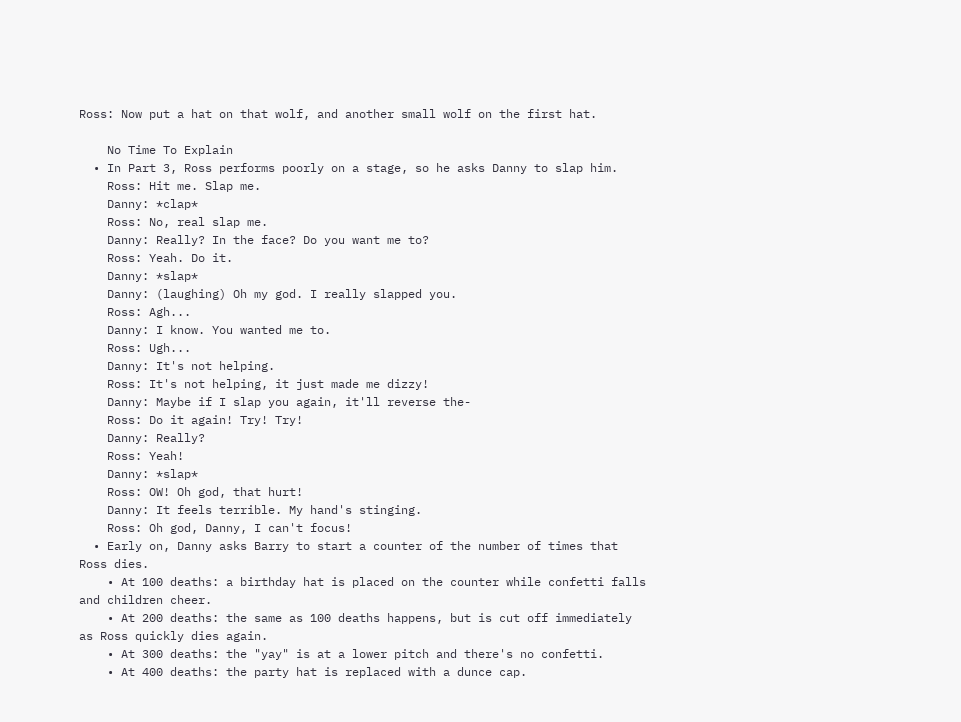Ross: Now put a hat on that wolf, and another small wolf on the first hat.

    No Time To Explain
  • In Part 3, Ross performs poorly on a stage, so he asks Danny to slap him.
    Ross: Hit me. Slap me.
    Danny: *clap*
    Ross: No, real slap me.
    Danny: Really? In the face? Do you want me to?
    Ross: Yeah. Do it.
    Danny: *slap*
    Danny: (laughing) Oh my god. I really slapped you.
    Ross: Agh...
    Danny: I know. You wanted me to.
    Ross: Ugh...
    Danny: It's not helping.
    Ross: It's not helping, it just made me dizzy!
    Danny: Maybe if I slap you again, it'll reverse the-
    Ross: Do it again! Try! Try!
    Danny: Really?
    Ross: Yeah!
    Danny: *slap*
    Ross: OW! Oh god, that hurt!
    Danny: It feels terrible. My hand's stinging.
    Ross: Oh god, Danny, I can't focus!
  • Early on, Danny asks Barry to start a counter of the number of times that Ross dies.
    • At 100 deaths: a birthday hat is placed on the counter while confetti falls and children cheer.
    • At 200 deaths: the same as 100 deaths happens, but is cut off immediately as Ross quickly dies again.
    • At 300 deaths: the "yay" is at a lower pitch and there's no confetti.
    • At 400 deaths: the party hat is replaced with a dunce cap.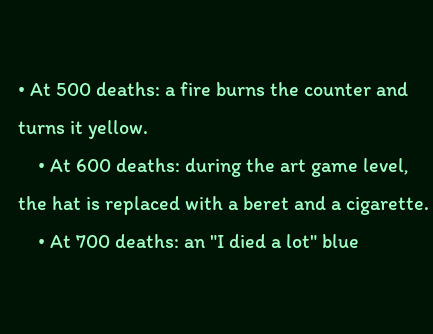• At 500 deaths: a fire burns the counter and turns it yellow.
    • At 600 deaths: during the art game level, the hat is replaced with a beret and a cigarette.
    • At 700 deaths: an "I died a lot" blue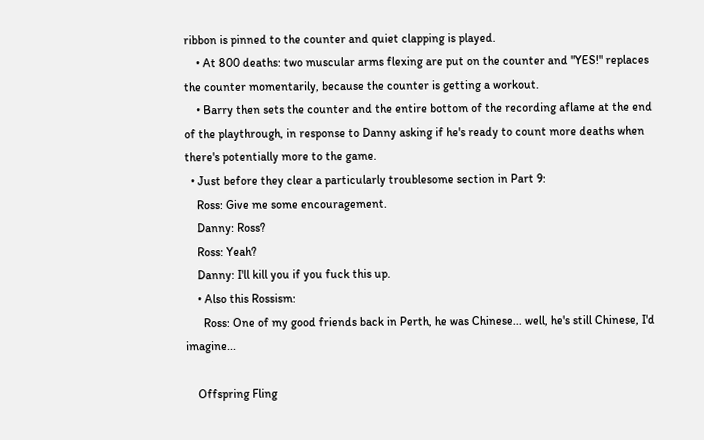ribbon is pinned to the counter and quiet clapping is played.
    • At 800 deaths: two muscular arms flexing are put on the counter and "YES!" replaces the counter momentarily, because the counter is getting a workout.
    • Barry then sets the counter and the entire bottom of the recording aflame at the end of the playthrough, in response to Danny asking if he's ready to count more deaths when there's potentially more to the game.
  • Just before they clear a particularly troublesome section in Part 9:
    Ross: Give me some encouragement.
    Danny: Ross?
    Ross: Yeah?
    Danny: I'll kill you if you fuck this up.
    • Also this Rossism:
      Ross: One of my good friends back in Perth, he was Chinese... well, he's still Chinese, I'd imagine...

    Offspring Fling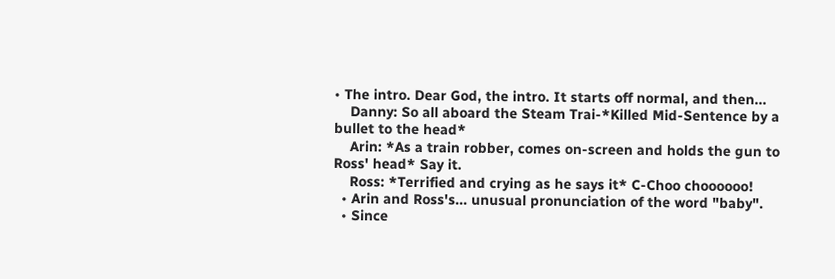• The intro. Dear God, the intro. It starts off normal, and then...
    Danny: So all aboard the Steam Trai-*Killed Mid-Sentence by a bullet to the head*
    Arin: *As a train robber, comes on-screen and holds the gun to Ross' head* Say it.
    Ross: *Terrified and crying as he says it* C-Choo choooooo!
  • Arin and Ross's... unusual pronunciation of the word "baby".
  • Since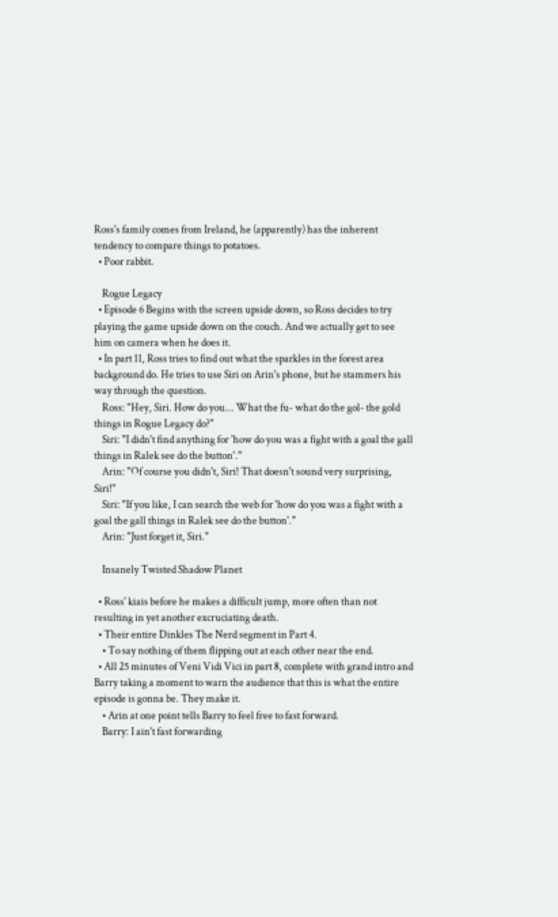Ross's family comes from Ireland, he (apparently) has the inherent tendency to compare things to potatoes.
  • Poor rabbit.

    Rogue Legacy
  • Episode 6 Begins with the screen upside down, so Ross decides to try playing the game upside down on the couch. And we actually get to see him on camera when he does it.
  • In part 11, Ross tries to find out what the sparkles in the forest area background do. He tries to use Siri on Arin's phone, but he stammers his way through the question.
    Ross: "Hey, Siri. How do you... What the fu- what do the gol- the gold things in Rogue Legacy do?"
    Siri: "I didn't find anything for 'how do you was a fight with a goal the gall things in Ralek see do the button'."
    Arin: "Of course you didn't, Siri! That doesn't sound very surprising, Siri!"
    Siri: "If you like, I can search the web for 'how do you was a fight with a goal the gall things in Ralek see do the button'."
    Arin: "Just forget it, Siri."

    Insanely Twisted Shadow Planet

  • Ross' kiais before he makes a difficult jump, more often than not resulting in yet another excruciating death.
  • Their entire Dinkles The Nerd segment in Part 4.
    • To say nothing of them flipping out at each other near the end.
  • All 25 minutes of Veni Vidi Vici in part 8, complete with grand intro and Barry taking a moment to warn the audience that this is what the entire episode is gonna be. They make it.
    • Arin at one point tells Barry to feel free to fast forward.
    Barry: I ain't fast forwarding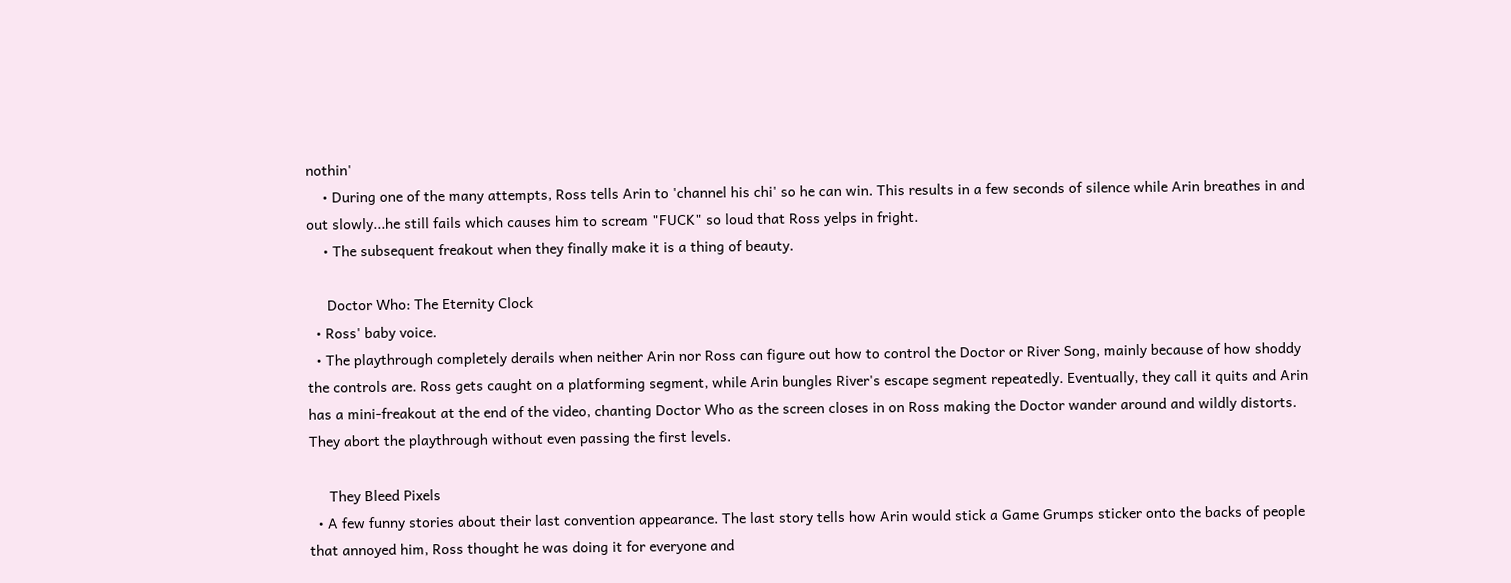nothin'
    • During one of the many attempts, Ross tells Arin to 'channel his chi' so he can win. This results in a few seconds of silence while Arin breathes in and out slowly...he still fails which causes him to scream "FUCK" so loud that Ross yelps in fright.
    • The subsequent freakout when they finally make it is a thing of beauty.

     Doctor Who: The Eternity Clock
  • Ross' baby voice.
  • The playthrough completely derails when neither Arin nor Ross can figure out how to control the Doctor or River Song, mainly because of how shoddy the controls are. Ross gets caught on a platforming segment, while Arin bungles River's escape segment repeatedly. Eventually, they call it quits and Arin has a mini-freakout at the end of the video, chanting Doctor Who as the screen closes in on Ross making the Doctor wander around and wildly distorts. They abort the playthrough without even passing the first levels.

     They Bleed Pixels
  • A few funny stories about their last convention appearance. The last story tells how Arin would stick a Game Grumps sticker onto the backs of people that annoyed him, Ross thought he was doing it for everyone and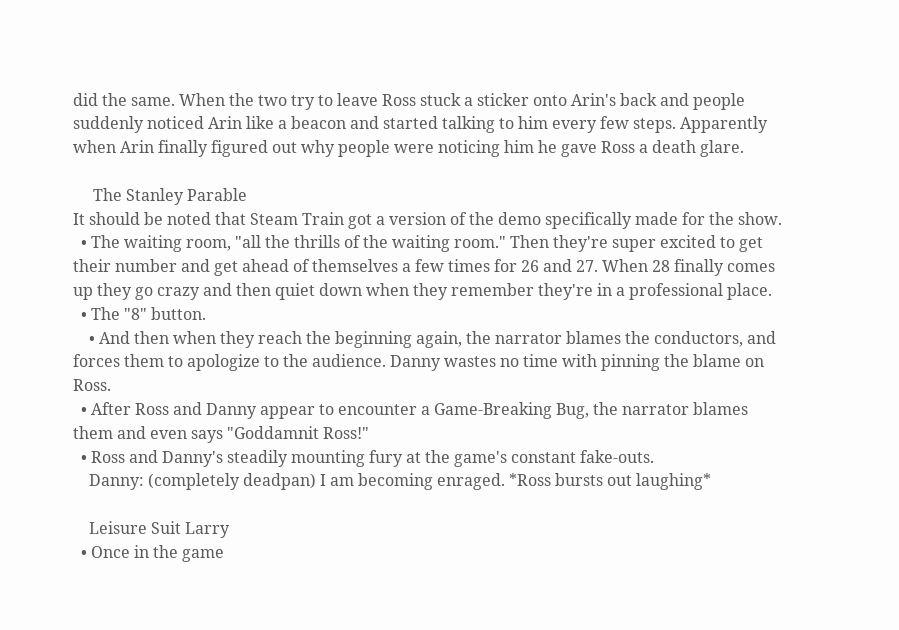did the same. When the two try to leave Ross stuck a sticker onto Arin's back and people suddenly noticed Arin like a beacon and started talking to him every few steps. Apparently when Arin finally figured out why people were noticing him he gave Ross a death glare.

     The Stanley Parable
It should be noted that Steam Train got a version of the demo specifically made for the show.
  • The waiting room, "all the thrills of the waiting room." Then they're super excited to get their number and get ahead of themselves a few times for 26 and 27. When 28 finally comes up they go crazy and then quiet down when they remember they're in a professional place.
  • The "8" button.
    • And then when they reach the beginning again, the narrator blames the conductors, and forces them to apologize to the audience. Danny wastes no time with pinning the blame on Ross.
  • After Ross and Danny appear to encounter a Game-Breaking Bug, the narrator blames them and even says "Goddamnit Ross!"
  • Ross and Danny's steadily mounting fury at the game's constant fake-outs.
    Danny: (completely deadpan) I am becoming enraged. *Ross bursts out laughing*

    Leisure Suit Larry
  • Once in the game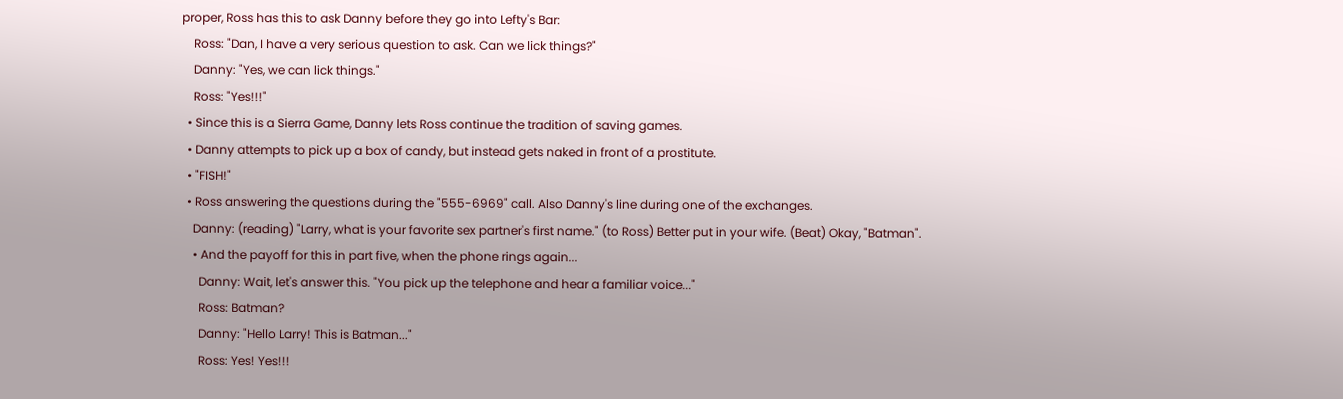proper, Ross has this to ask Danny before they go into Lefty's Bar:
    Ross: "Dan, I have a very serious question to ask. Can we lick things?"
    Danny: "Yes, we can lick things."
    Ross: "Yes!!!"
  • Since this is a Sierra Game, Danny lets Ross continue the tradition of saving games.
  • Danny attempts to pick up a box of candy, but instead gets naked in front of a prostitute.
  • "FISH!"
  • Ross answering the questions during the "555-6969" call. Also Danny's line during one of the exchanges.
    Danny: (reading) "Larry, what is your favorite sex partner's first name." (to Ross) Better put in your wife. (Beat) Okay, "Batman".
    • And the payoff for this in part five, when the phone rings again...
      Danny: Wait, let's answer this. "You pick up the telephone and hear a familiar voice..."
      Ross: Batman?
      Danny: "Hello Larry! This is Batman..."
      Ross: Yes! Yes!!!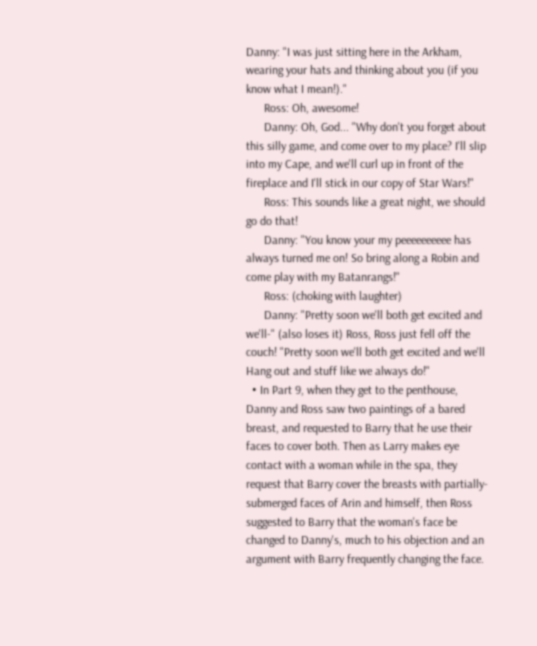Danny: "I was just sitting here in the Arkham, wearing your hats and thinking about you (if you know what I mean!)."
      Ross: Oh, awesome!
      Danny: Oh, God... "Why don't you forget about this silly game, and come over to my place? I'll slip into my Cape, and we'll curl up in front of the fireplace and I'll stick in our copy of Star Wars!"
      Ross: This sounds like a great night, we should go do that!
      Danny: "You know your my peeeeeeeeee has always turned me on! So bring along a Robin and come play with my Batanrangs!"
      Ross: (choking with laughter)
      Danny: "Pretty soon we'll both get excited and we'll-" (also loses it) Ross, Ross just fell off the couch! "Pretty soon we'll both get excited and we'll Hang out and stuff like we always do!"
  • In Part 9, when they get to the penthouse, Danny and Ross saw two paintings of a bared breast, and requested to Barry that he use their faces to cover both. Then as Larry makes eye contact with a woman while in the spa, they request that Barry cover the breasts with partially-submerged faces of Arin and himself, then Ross suggested to Barry that the woman's face be changed to Danny's, much to his objection and an argument with Barry frequently changing the face.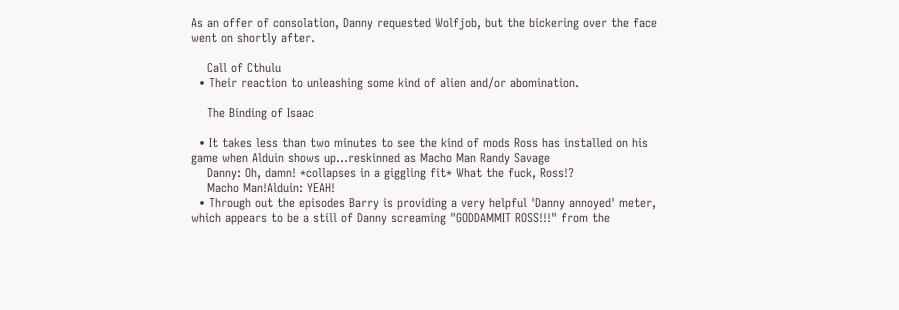As an offer of consolation, Danny requested Wolfjob, but the bickering over the face went on shortly after.

    Call of Cthulu
  • Their reaction to unleashing some kind of alien and/or abomination.

    The Binding of Isaac

  • It takes less than two minutes to see the kind of mods Ross has installed on his game when Alduin shows up...reskinned as Macho Man Randy Savage
    Danny: Oh, damn! *collapses in a giggling fit* What the fuck, Ross!?
    Macho Man!Alduin: YEAH!
  • Through out the episodes Barry is providing a very helpful 'Danny annoyed' meter, which appears to be a still of Danny screaming "GODDAMMIT ROSS!!!" from the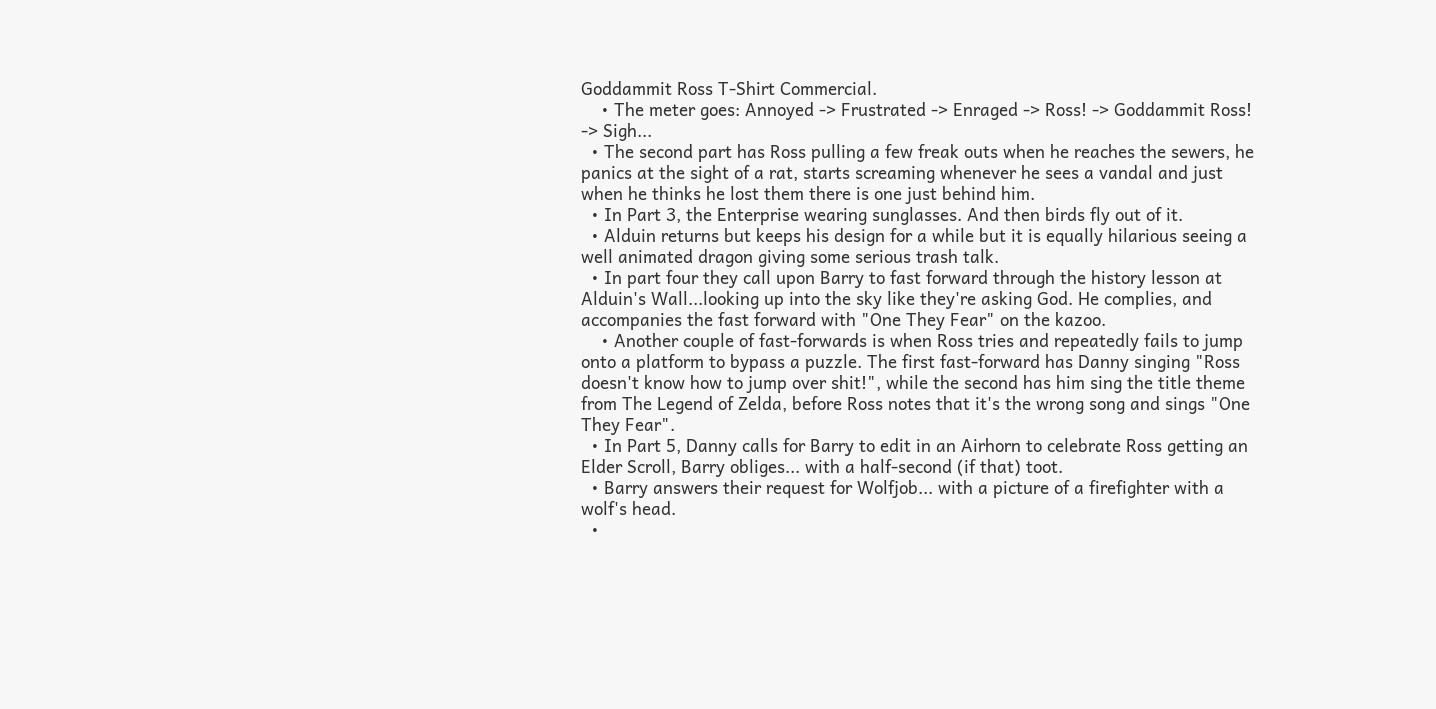Goddammit Ross T-Shirt Commercial.
    • The meter goes: Annoyed -> Frustrated -> Enraged -> Ross! -> Goddammit Ross! -> Sigh...
  • The second part has Ross pulling a few freak outs when he reaches the sewers, he panics at the sight of a rat, starts screaming whenever he sees a vandal and just when he thinks he lost them there is one just behind him.
  • In Part 3, the Enterprise wearing sunglasses. And then birds fly out of it.
  • Alduin returns but keeps his design for a while but it is equally hilarious seeing a well animated dragon giving some serious trash talk.
  • In part four they call upon Barry to fast forward through the history lesson at Alduin's Wall...looking up into the sky like they're asking God. He complies, and accompanies the fast forward with "One They Fear" on the kazoo.
    • Another couple of fast-forwards is when Ross tries and repeatedly fails to jump onto a platform to bypass a puzzle. The first fast-forward has Danny singing "Ross doesn't know how to jump over shit!", while the second has him sing the title theme from The Legend of Zelda, before Ross notes that it's the wrong song and sings "One They Fear".
  • In Part 5, Danny calls for Barry to edit in an Airhorn to celebrate Ross getting an Elder Scroll, Barry obliges... with a half-second (if that) toot.
  • Barry answers their request for Wolfjob... with a picture of a firefighter with a wolf's head.
  •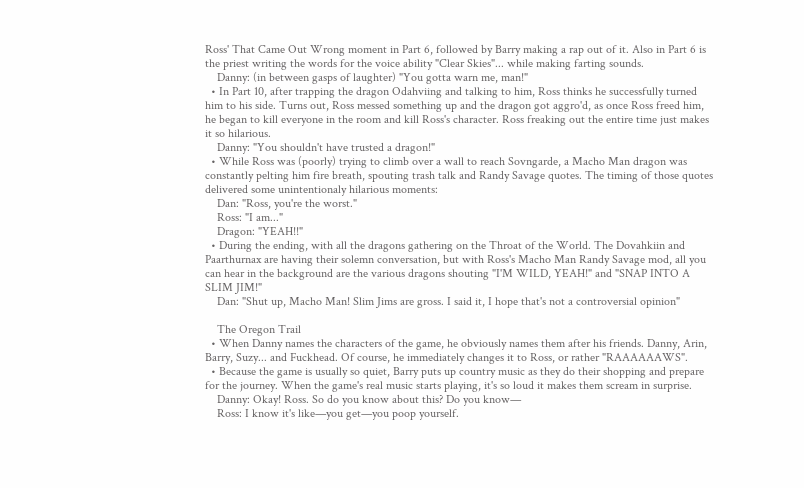Ross' That Came Out Wrong moment in Part 6, followed by Barry making a rap out of it. Also in Part 6 is the priest writing the words for the voice ability "Clear Skies"... while making farting sounds.
    Danny: (in between gasps of laughter) "You gotta warn me, man!"
  • In Part 10, after trapping the dragon Odahviing and talking to him, Ross thinks he successfully turned him to his side. Turns out, Ross messed something up and the dragon got aggro'd, as once Ross freed him, he began to kill everyone in the room and kill Ross's character. Ross freaking out the entire time just makes it so hilarious.
    Danny: "You shouldn't have trusted a dragon!"
  • While Ross was (poorly) trying to climb over a wall to reach Sovngarde, a Macho Man dragon was constantly pelting him fire breath, spouting trash talk and Randy Savage quotes. The timing of those quotes delivered some unintentionaly hilarious moments:
    Dan: "Ross, you're the worst."
    Ross: "I am..."
    Dragon: "YEAH!!"
  • During the ending, with all the dragons gathering on the Throat of the World. The Dovahkiin and Paarthurnax are having their solemn conversation, but with Ross's Macho Man Randy Savage mod, all you can hear in the background are the various dragons shouting "I'M WILD, YEAH!" and "SNAP INTO A SLIM JIM!"
    Dan: "Shut up, Macho Man! Slim Jims are gross. I said it, I hope that's not a controversial opinion"

    The Oregon Trail
  • When Danny names the characters of the game, he obviously names them after his friends. Danny, Arin, Barry, Suzy... and Fuckhead. Of course, he immediately changes it to Ross, or rather "RAAAAAAWS".
  • Because the game is usually so quiet, Barry puts up country music as they do their shopping and prepare for the journey. When the game's real music starts playing, it's so loud it makes them scream in surprise.
    Danny: Okay! Ross. So do you know about this? Do you know—
    Ross: I know it's like—you get—you poop yourself.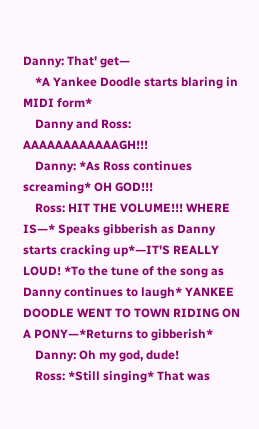Danny: That' get—
    *A Yankee Doodle starts blaring in MIDI form*
    Danny and Ross: AAAAAAAAAAAAGH!!!
    Danny: *As Ross continues screaming* OH GOD!!!
    Ross: HIT THE VOLUME!!! WHERE IS—* Speaks gibberish as Danny starts cracking up*—IT'S REALLY LOUD! *To the tune of the song as Danny continues to laugh* YANKEE DOODLE WENT TO TOWN RIDING ON A PONY—*Returns to gibberish*
    Danny: Oh my god, dude!
    Ross: *Still singing* That was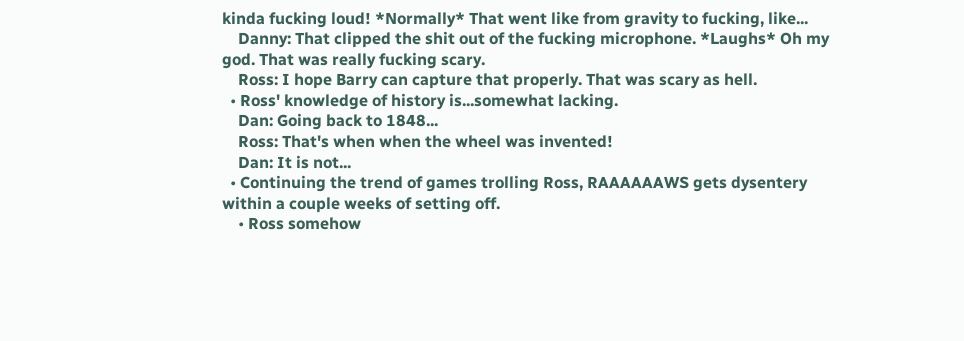kinda fucking loud! *Normally* That went like from gravity to fucking, like...
    Danny: That clipped the shit out of the fucking microphone. *Laughs* Oh my god. That was really fucking scary.
    Ross: I hope Barry can capture that properly. That was scary as hell.
  • Ross' knowledge of history is...somewhat lacking.
    Dan: Going back to 1848...
    Ross: That's when when the wheel was invented!
    Dan: It is not...
  • Continuing the trend of games trolling Ross, RAAAAAAWS gets dysentery within a couple weeks of setting off.
    • Ross somehow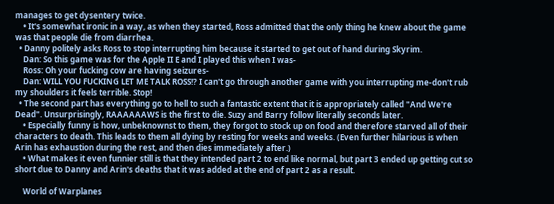manages to get dysentery twice.
    • It's somewhat ironic in a way, as when they started, Ross admitted that the only thing he knew about the game was that people die from diarrhea.
  • Danny politely asks Ross to stop interrupting him because it started to get out of hand during Skyrim.
    Dan: So this game was for the Apple II E and I played this when I was-
    Ross: Oh your fucking cow are having seizures-
    Dan: WILL YOU FUCKING LET ME TALK ROSS!? I can't go through another game with you interrupting me-don't rub my shoulders it feels terrible. Stop!
  • The second part has everything go to hell to such a fantastic extent that it is appropriately called "And We're Dead". Unsurprisingly, RAAAAAAWS is the first to die. Suzy and Barry follow literally seconds later.
    • Especially funny is how, unbeknownst to them, they forgot to stock up on food and therefore starved all of their characters to death. This leads to them all dying by resting for weeks and weeks. (Even further hilarious is when Arin has exhaustion during the rest, and then dies immediately after.)
    • What makes it even funnier still is that they intended part 2 to end like normal, but part 3 ended up getting cut so short due to Danny and Arin's deaths that it was added at the end of part 2 as a result.

    World of Warplanes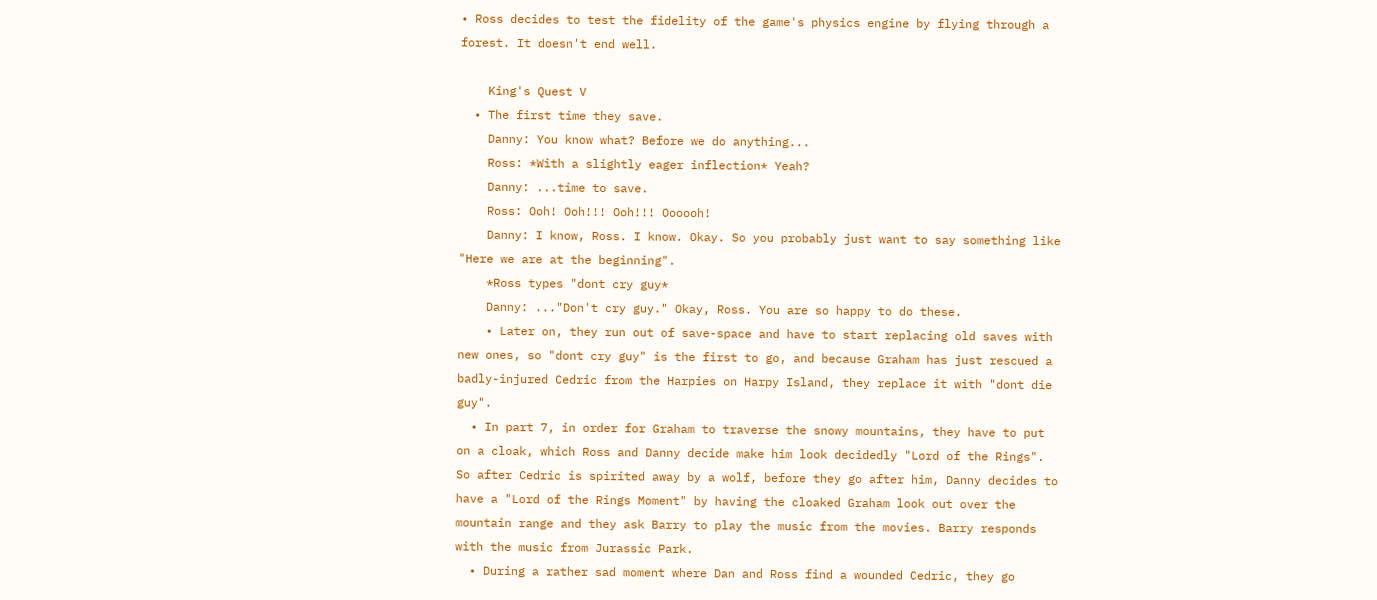• Ross decides to test the fidelity of the game's physics engine by flying through a forest. It doesn't end well.

    King's Quest V
  • The first time they save.
    Danny: You know what? Before we do anything...
    Ross: *With a slightly eager inflection* Yeah?
    Danny: ...time to save.
    Ross: Ooh! Ooh!!! Ooh!!! Oooooh!
    Danny: I know, Ross. I know. Okay. So you probably just want to say something like "Here we are at the beginning".
    *Ross types "dont cry guy*
    Danny: ..."Don't cry guy." Okay, Ross. You are so happy to do these.
    • Later on, they run out of save-space and have to start replacing old saves with new ones, so "dont cry guy" is the first to go, and because Graham has just rescued a badly-injured Cedric from the Harpies on Harpy Island, they replace it with "dont die guy".
  • In part 7, in order for Graham to traverse the snowy mountains, they have to put on a cloak, which Ross and Danny decide make him look decidedly "Lord of the Rings". So after Cedric is spirited away by a wolf, before they go after him, Danny decides to have a "Lord of the Rings Moment" by having the cloaked Graham look out over the mountain range and they ask Barry to play the music from the movies. Barry responds with the music from Jurassic Park.
  • During a rather sad moment where Dan and Ross find a wounded Cedric, they go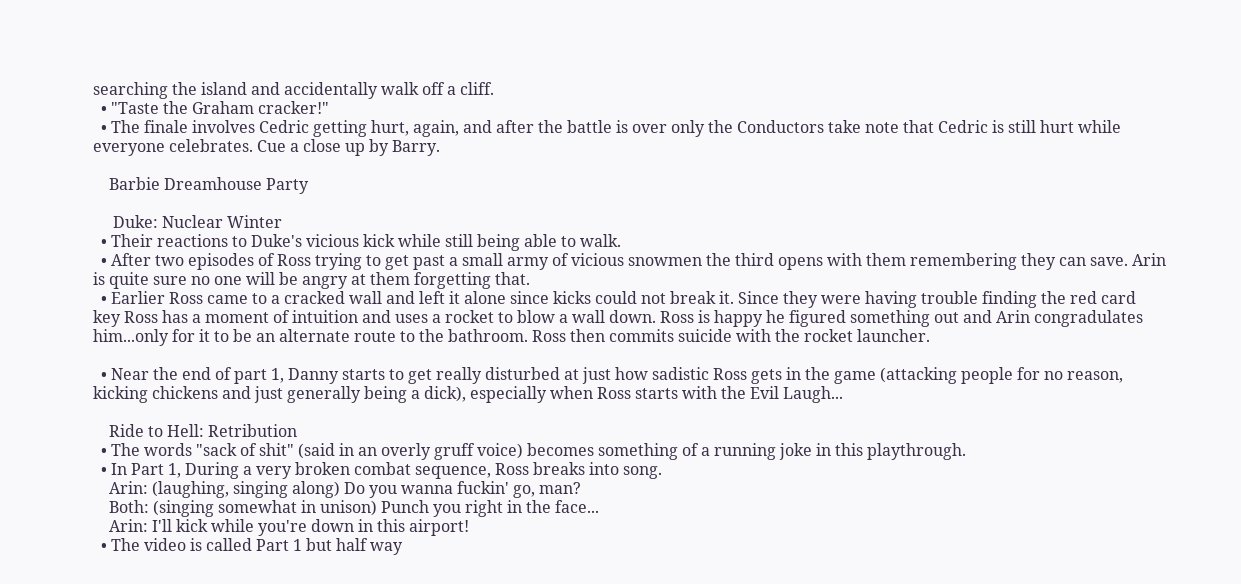searching the island and accidentally walk off a cliff.
  • "Taste the Graham cracker!"
  • The finale involves Cedric getting hurt, again, and after the battle is over only the Conductors take note that Cedric is still hurt while everyone celebrates. Cue a close up by Barry.

    Barbie Dreamhouse Party

     Duke: Nuclear Winter
  • Their reactions to Duke's vicious kick while still being able to walk.
  • After two episodes of Ross trying to get past a small army of vicious snowmen the third opens with them remembering they can save. Arin is quite sure no one will be angry at them forgetting that.
  • Earlier Ross came to a cracked wall and left it alone since kicks could not break it. Since they were having trouble finding the red card key Ross has a moment of intuition and uses a rocket to blow a wall down. Ross is happy he figured something out and Arin congradulates him...only for it to be an alternate route to the bathroom. Ross then commits suicide with the rocket launcher.

  • Near the end of part 1, Danny starts to get really disturbed at just how sadistic Ross gets in the game (attacking people for no reason, kicking chickens and just generally being a dick), especially when Ross starts with the Evil Laugh...

    Ride to Hell: Retribution
  • The words "sack of shit" (said in an overly gruff voice) becomes something of a running joke in this playthrough.
  • In Part 1, During a very broken combat sequence, Ross breaks into song.
    Arin: (laughing, singing along) Do you wanna fuckin' go, man?
    Both: (singing somewhat in unison) Punch you right in the face...
    Arin: I'll kick while you're down in this airport!
  • The video is called Part 1 but half way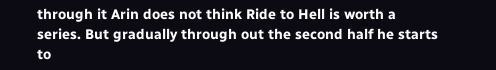through it Arin does not think Ride to Hell is worth a series. But gradually through out the second half he starts to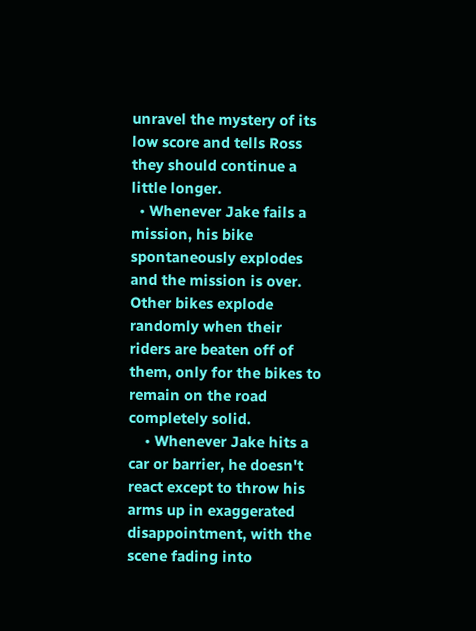unravel the mystery of its low score and tells Ross they should continue a little longer.
  • Whenever Jake fails a mission, his bike spontaneously explodes and the mission is over. Other bikes explode randomly when their riders are beaten off of them, only for the bikes to remain on the road completely solid.
    • Whenever Jake hits a car or barrier, he doesn't react except to throw his arms up in exaggerated disappointment, with the scene fading into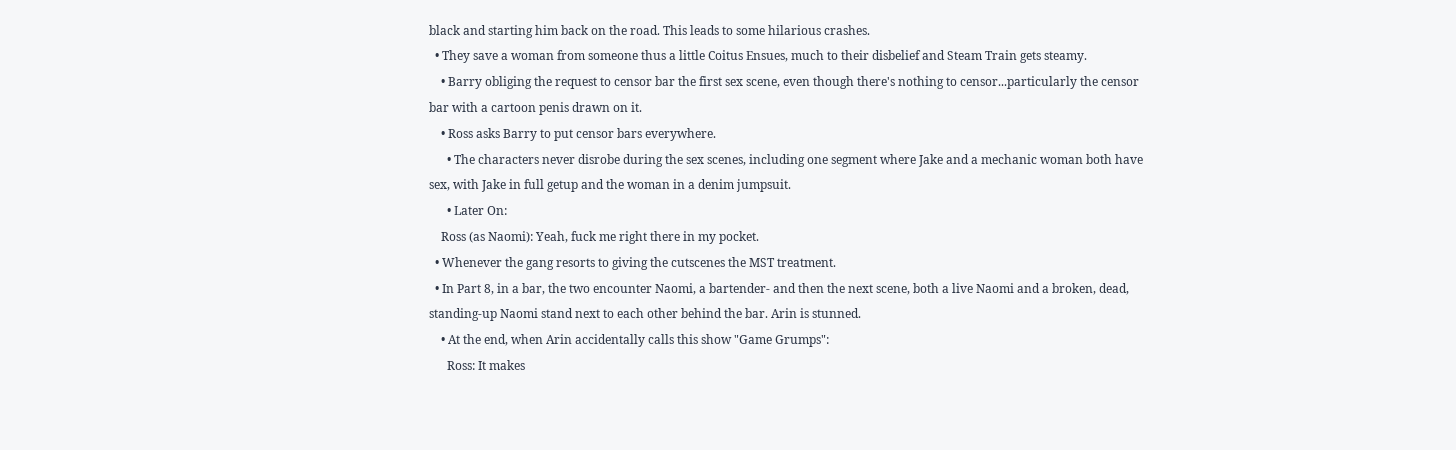black and starting him back on the road. This leads to some hilarious crashes.
  • They save a woman from someone thus a little Coitus Ensues, much to their disbelief and Steam Train gets steamy.
    • Barry obliging the request to censor bar the first sex scene, even though there's nothing to censor...particularly the censor bar with a cartoon penis drawn on it.
    • Ross asks Barry to put censor bars everywhere.
      • The characters never disrobe during the sex scenes, including one segment where Jake and a mechanic woman both have sex, with Jake in full getup and the woman in a denim jumpsuit.
      • Later On:
    Ross (as Naomi): Yeah, fuck me right there in my pocket.
  • Whenever the gang resorts to giving the cutscenes the MST treatment.
  • In Part 8, in a bar, the two encounter Naomi, a bartender- and then the next scene, both a live Naomi and a broken, dead, standing-up Naomi stand next to each other behind the bar. Arin is stunned.
    • At the end, when Arin accidentally calls this show "Game Grumps":
      Ross: It makes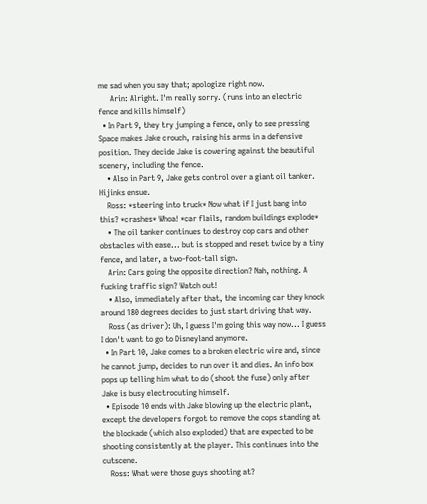me sad when you say that; apologize right now.
      Arin: Alright. I'm really sorry. (runs into an electric fence and kills himself)
  • In Part 9, they try jumping a fence, only to see pressing Space makes Jake crouch, raising his arms in a defensive position. They decide Jake is cowering against the beautiful scenery, including the fence.
    • Also in Part 9, Jake gets control over a giant oil tanker. Hijinks ensue.
    Ross: *steering into truck* Now what if I just bang into this? *crashes* Whoa! *car flails, random buildings explode*
    • The oil tanker continues to destroy cop cars and other obstacles with ease... but is stopped and reset twice by a tiny fence, and later, a two-foot-tall sign.
    Arin: Cars going the opposite direction? Nah, nothing. A fucking traffic sign? Watch out!
    • Also, immediately after that, the incoming car they knock around 180 degrees decides to just start driving that way.
    Ross (as driver): Uh, I guess I'm going this way now... I guess I don't want to go to Disneyland anymore.
  • In Part 10, Jake comes to a broken electric wire and, since he cannot jump, decides to run over it and dies. An info box pops up telling him what to do (shoot the fuse) only after Jake is busy electrocuting himself.
  • Episode 10 ends with Jake blowing up the electric plant, except the developers forgot to remove the cops standing at the blockade (which also exploded) that are expected to be shooting consistently at the player. This continues into the cutscene.
    Ross: What were those guys shooting at?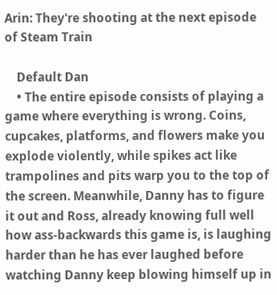Arin: They're shooting at the next episode of Steam Train

    Default Dan
    • The entire episode consists of playing a game where everything is wrong. Coins, cupcakes, platforms, and flowers make you explode violently, while spikes act like trampolines and pits warp you to the top of the screen. Meanwhile, Danny has to figure it out and Ross, already knowing full well how ass-backwards this game is, is laughing harder than he has ever laughed before watching Danny keep blowing himself up in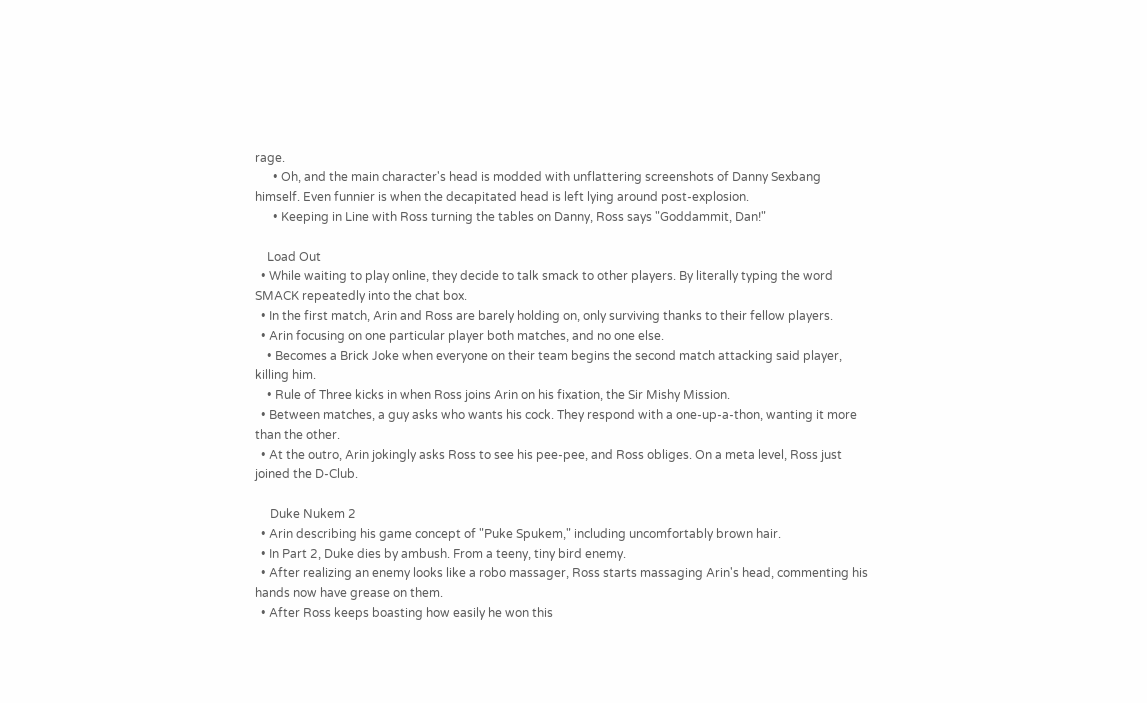rage.
      • Oh, and the main character's head is modded with unflattering screenshots of Danny Sexbang himself. Even funnier is when the decapitated head is left lying around post-explosion.
      • Keeping in Line with Ross turning the tables on Danny, Ross says "Goddammit, Dan!"

    Load Out
  • While waiting to play online, they decide to talk smack to other players. By literally typing the word SMACK repeatedly into the chat box.
  • In the first match, Arin and Ross are barely holding on, only surviving thanks to their fellow players.
  • Arin focusing on one particular player both matches, and no one else.
    • Becomes a Brick Joke when everyone on their team begins the second match attacking said player, killing him.
    • Rule of Three kicks in when Ross joins Arin on his fixation, the Sir Mishy Mission.
  • Between matches, a guy asks who wants his cock. They respond with a one-up-a-thon, wanting it more than the other.
  • At the outro, Arin jokingly asks Ross to see his pee-pee, and Ross obliges. On a meta level, Ross just joined the D-Club.

     Duke Nukem 2
  • Arin describing his game concept of "Puke Spukem," including uncomfortably brown hair.
  • In Part 2, Duke dies by ambush. From a teeny, tiny bird enemy.
  • After realizing an enemy looks like a robo massager, Ross starts massaging Arin's head, commenting his hands now have grease on them.
  • After Ross keeps boasting how easily he won this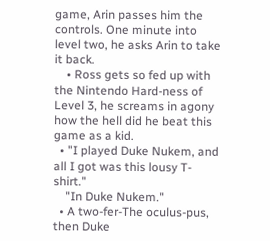game, Arin passes him the controls. One minute into level two, he asks Arin to take it back.
    • Ross gets so fed up with the Nintendo Hard-ness of Level 3, he screams in agony how the hell did he beat this game as a kid.
  • "I played Duke Nukem, and all I got was this lousy T-shirt."
    "In Duke Nukem."
  • A two-fer-The oculus-pus, then Duke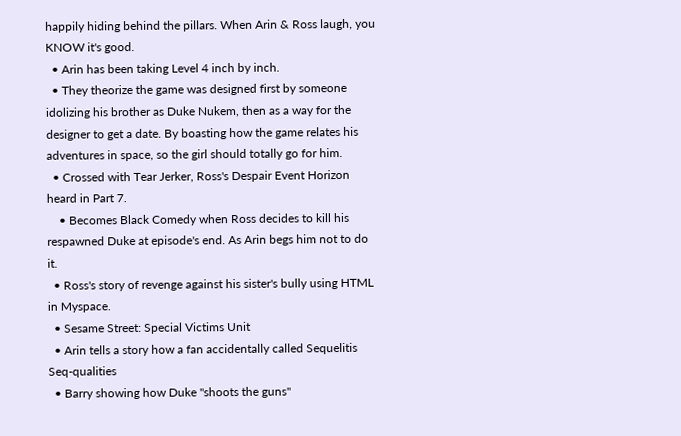happily hiding behind the pillars. When Arin & Ross laugh, you KNOW it's good.
  • Arin has been taking Level 4 inch by inch.
  • They theorize the game was designed first by someone idolizing his brother as Duke Nukem, then as a way for the designer to get a date. By boasting how the game relates his adventures in space, so the girl should totally go for him.
  • Crossed with Tear Jerker, Ross's Despair Event Horizon heard in Part 7.
    • Becomes Black Comedy when Ross decides to kill his respawned Duke at episode's end. As Arin begs him not to do it.
  • Ross's story of revenge against his sister's bully using HTML in Myspace.
  • Sesame Street: Special Victims Unit
  • Arin tells a story how a fan accidentally called Sequelitis Seq-qualities
  • Barry showing how Duke "shoots the guns"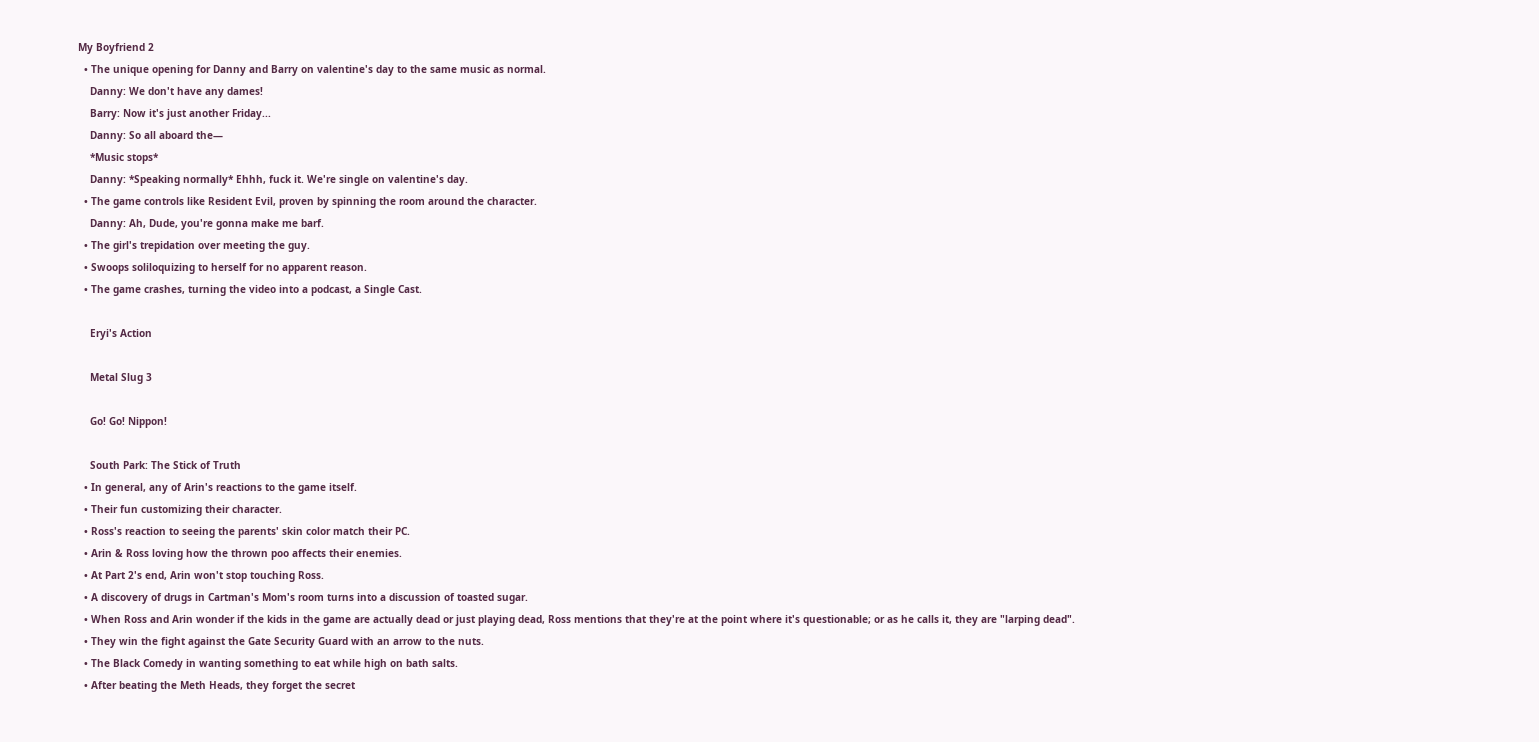My Boyfriend 2
  • The unique opening for Danny and Barry on valentine's day to the same music as normal.
    Danny: We don't have any dames!
    Barry: Now it's just another Friday...
    Danny: So all aboard the—
    *Music stops*
    Danny: *Speaking normally* Ehhh, fuck it. We're single on valentine's day.
  • The game controls like Resident Evil, proven by spinning the room around the character.
    Danny: Ah, Dude, you're gonna make me barf.
  • The girl's trepidation over meeting the guy.
  • Swoops soliloquizing to herself for no apparent reason.
  • The game crashes, turning the video into a podcast, a Single Cast.

    Eryi's Action

    Metal Slug 3

    Go! Go! Nippon!

    South Park: The Stick of Truth
  • In general, any of Arin's reactions to the game itself.
  • Their fun customizing their character.
  • Ross's reaction to seeing the parents' skin color match their PC.
  • Arin & Ross loving how the thrown poo affects their enemies.
  • At Part 2's end, Arin won't stop touching Ross.
  • A discovery of drugs in Cartman's Mom's room turns into a discussion of toasted sugar.
  • When Ross and Arin wonder if the kids in the game are actually dead or just playing dead, Ross mentions that they're at the point where it's questionable; or as he calls it, they are "larping dead".
  • They win the fight against the Gate Security Guard with an arrow to the nuts.
  • The Black Comedy in wanting something to eat while high on bath salts.
  • After beating the Meth Heads, they forget the secret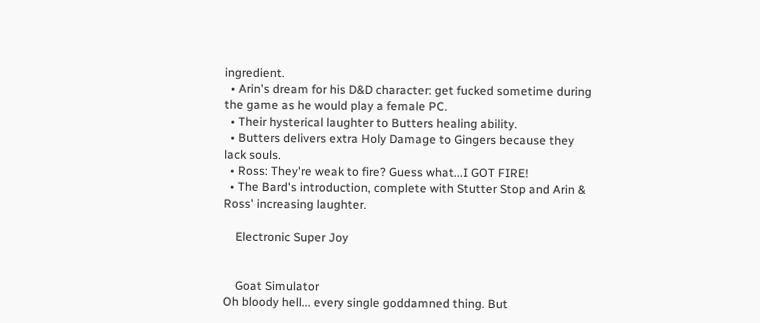ingredient.
  • Arin's dream for his D&D character: get fucked sometime during the game as he would play a female PC.
  • Their hysterical laughter to Butters healing ability.
  • Butters delivers extra Holy Damage to Gingers because they lack souls.
  • Ross: They're weak to fire? Guess what...I GOT FIRE!
  • The Bard's introduction, complete with Stutter Stop and Arin & Ross' increasing laughter.

    Electronic Super Joy


    Goat Simulator
Oh bloody hell... every single goddamned thing. But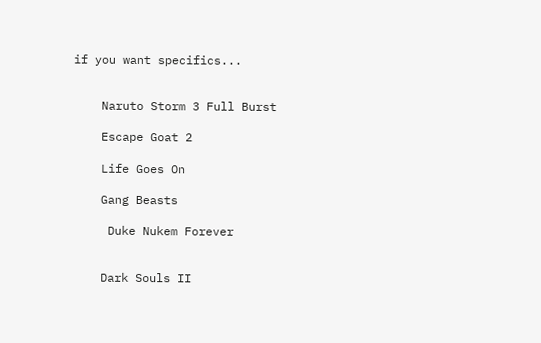if you want specifics...


    Naruto Storm 3 Full Burst

    Escape Goat 2

    Life Goes On

    Gang Beasts

     Duke Nukem Forever


    Dark Souls II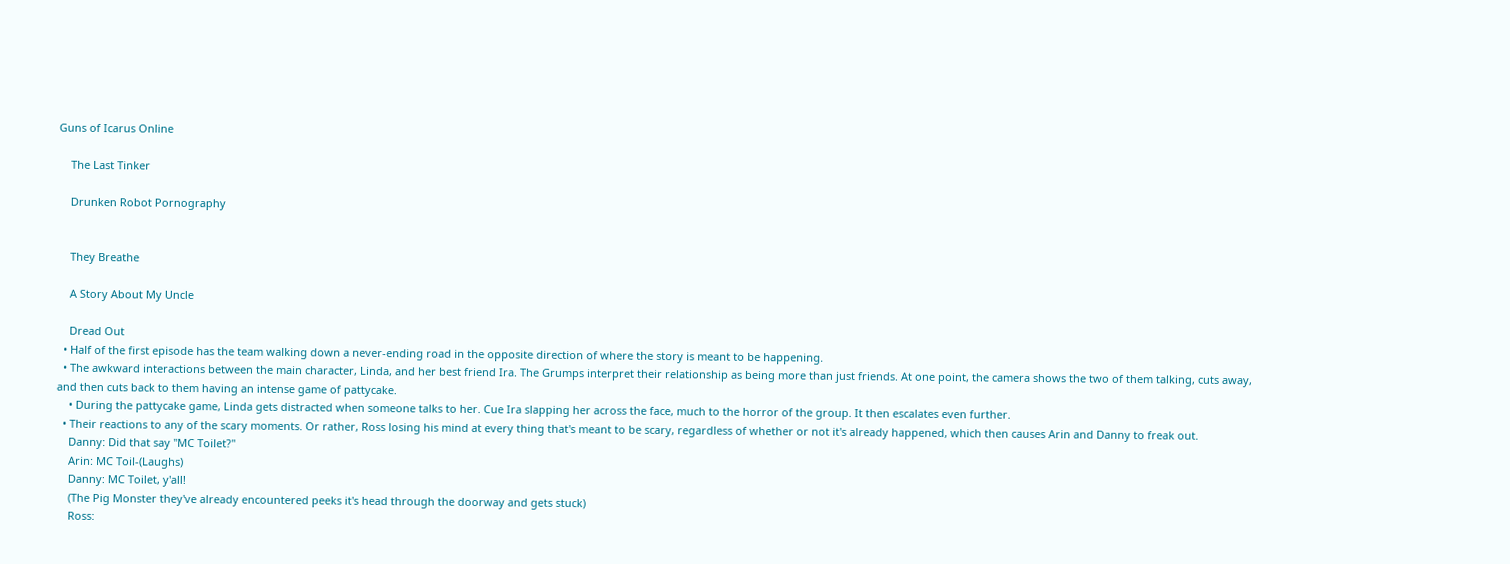Guns of Icarus Online

    The Last Tinker

    Drunken Robot Pornography


    They Breathe

    A Story About My Uncle

    Dread Out
  • Half of the first episode has the team walking down a never-ending road in the opposite direction of where the story is meant to be happening.
  • The awkward interactions between the main character, Linda, and her best friend Ira. The Grumps interpret their relationship as being more than just friends. At one point, the camera shows the two of them talking, cuts away, and then cuts back to them having an intense game of pattycake.
    • During the pattycake game, Linda gets distracted when someone talks to her. Cue Ira slapping her across the face, much to the horror of the group. It then escalates even further.
  • Their reactions to any of the scary moments. Or rather, Ross losing his mind at every thing that's meant to be scary, regardless of whether or not it's already happened, which then causes Arin and Danny to freak out.
    Danny: Did that say "MC Toilet?"
    Arin: MC Toil-(Laughs)
    Danny: MC Toilet, y'all!
    (The Pig Monster they've already encountered peeks it's head through the doorway and gets stuck)
    Ross: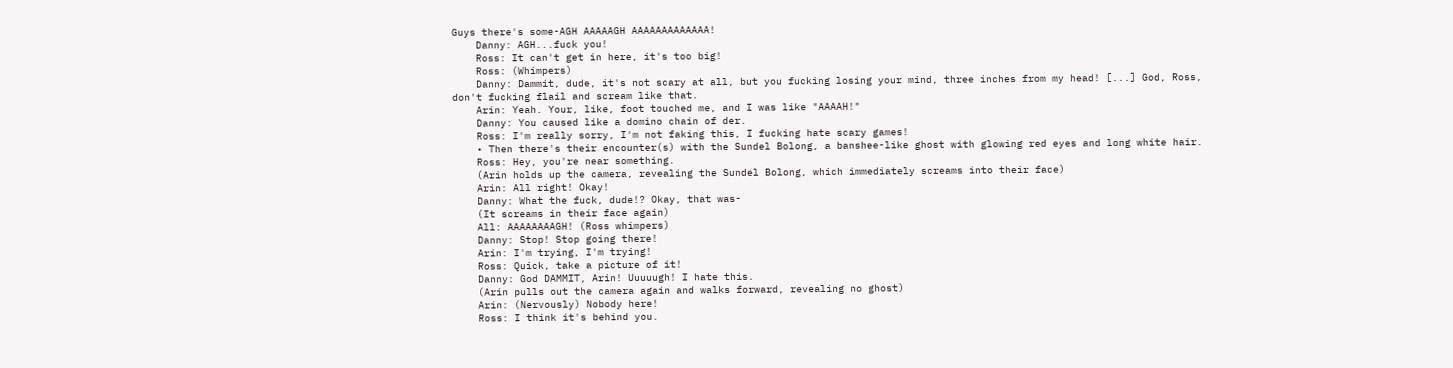Guys there's some-AGH AAAAAGH AAAAAAAAAAAAA!
    Danny: AGH...fuck you!
    Ross: It can't get in here, it's too big!
    Ross: (Whimpers)
    Danny: Dammit, dude, it's not scary at all, but you fucking losing your mind, three inches from my head! [...] God, Ross, don't fucking flail and scream like that.
    Arin: Yeah. Your, like, foot touched me, and I was like "AAAAH!"
    Danny: You caused like a domino chain of der.
    Ross: I'm really sorry, I'm not faking this, I fucking hate scary games!
    • Then there's their encounter(s) with the Sundel Bolong, a banshee-like ghost with glowing red eyes and long white hair.
    Ross: Hey, you're near something.
    (Arin holds up the camera, revealing the Sundel Bolong, which immediately screams into their face)
    Arin: All right! Okay!
    Danny: What the fuck, dude!? Okay, that was-
    (It screams in their face again)
    All: AAAAAAAAGH! (Ross whimpers)
    Danny: Stop! Stop going there!
    Arin: I'm trying, I'm trying!
    Ross: Quick, take a picture of it!
    Danny: God DAMMIT, Arin! Uuuuugh! I hate this.
    (Arin pulls out the camera again and walks forward, revealing no ghost)
    Arin: (Nervously) Nobody here!
    Ross: I think it's behind you.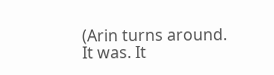(Arin turns around. It was. It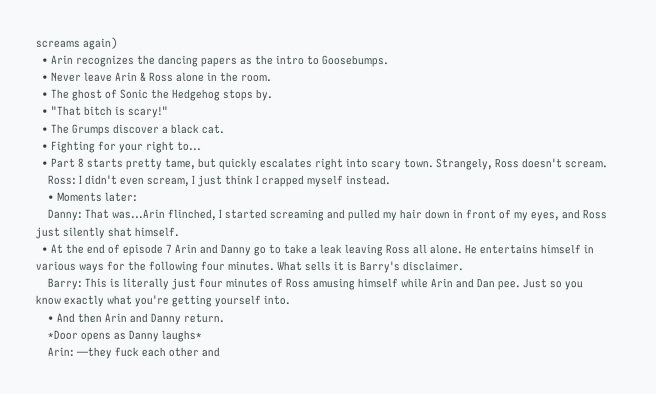screams again)
  • Arin recognizes the dancing papers as the intro to Goosebumps.
  • Never leave Arin & Ross alone in the room.
  • The ghost of Sonic the Hedgehog stops by.
  • "That bitch is scary!"
  • The Grumps discover a black cat.
  • Fighting for your right to...
  • Part 8 starts pretty tame, but quickly escalates right into scary town. Strangely, Ross doesn't scream.
    Ross: I didn't even scream, I just think I crapped myself instead.
    • Moments later:
    Danny: That was...Arin flinched, I started screaming and pulled my hair down in front of my eyes, and Ross just silently shat himself.
  • At the end of episode 7 Arin and Danny go to take a leak leaving Ross all alone. He entertains himself in various ways for the following four minutes. What sells it is Barry's disclaimer.
    Barry: This is literally just four minutes of Ross amusing himself while Arin and Dan pee. Just so you know exactly what you're getting yourself into.
    • And then Arin and Danny return.
    *Door opens as Danny laughs*
    Arin: —they fuck each other and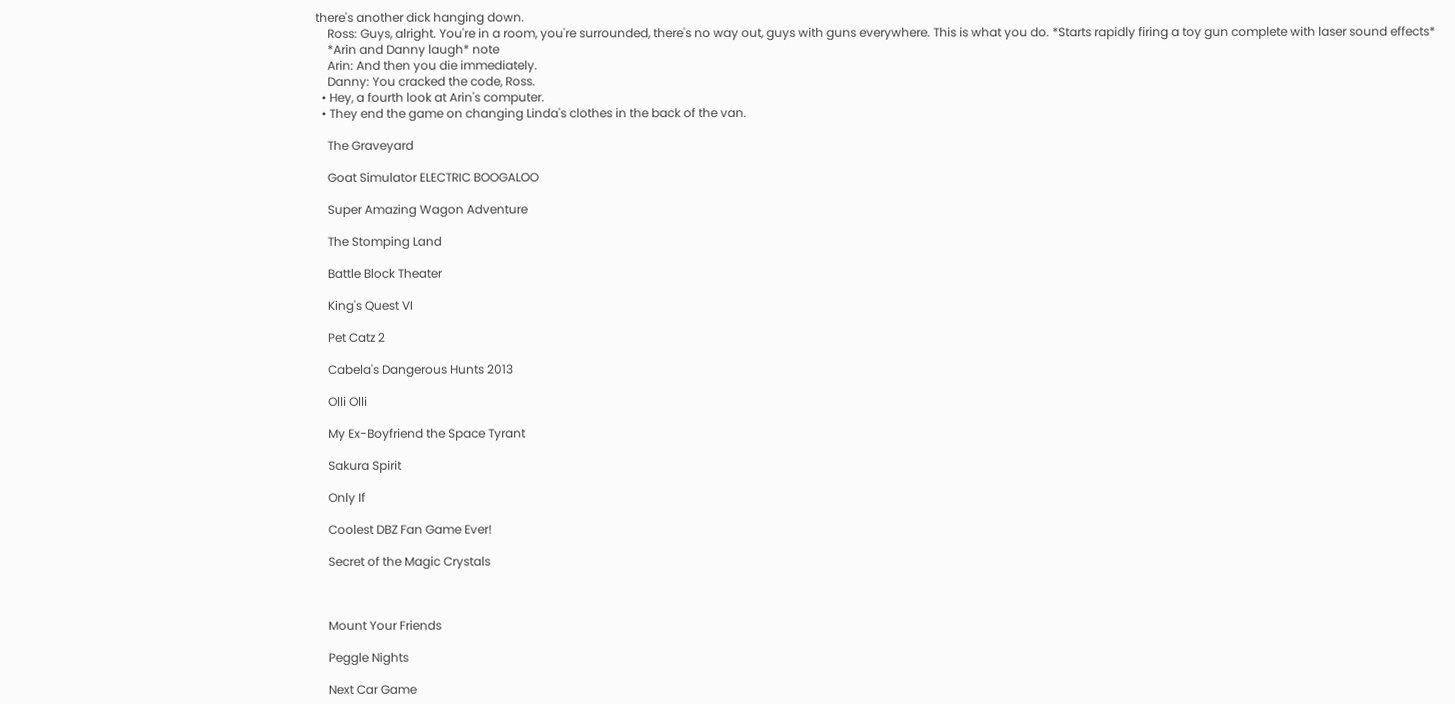there's another dick hanging down.
    Ross: Guys, alright. You're in a room, you're surrounded, there's no way out, guys with guns everywhere. This is what you do. *Starts rapidly firing a toy gun complete with laser sound effects*
    *Arin and Danny laugh* note
    Arin: And then you die immediately.
    Danny: You cracked the code, Ross.
  • Hey, a fourth look at Arin's computer.
  • They end the game on changing Linda's clothes in the back of the van.

    The Graveyard

    Goat Simulator ELECTRIC BOOGALOO

    Super Amazing Wagon Adventure

    The Stomping Land

    Battle Block Theater

    King's Quest VI

    Pet Catz 2

    Cabela's Dangerous Hunts 2013

    Olli Olli

    My Ex-Boyfriend the Space Tyrant

    Sakura Spirit

    Only If

    Coolest DBZ Fan Game Ever!

    Secret of the Magic Crystals



    Mount Your Friends

    Peggle Nights

    Next Car Game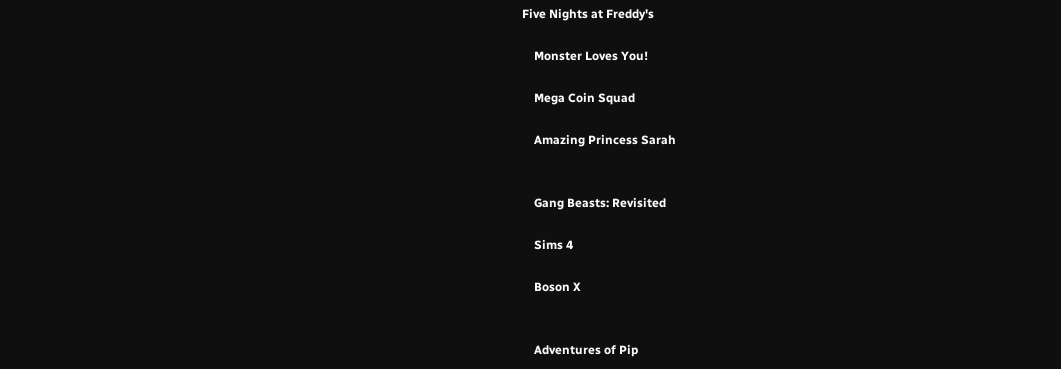Five Nights at Freddy's

    Monster Loves You!

    Mega Coin Squad

    Amazing Princess Sarah


    Gang Beasts: Revisited

    Sims 4

    Boson X


    Adventures of Pip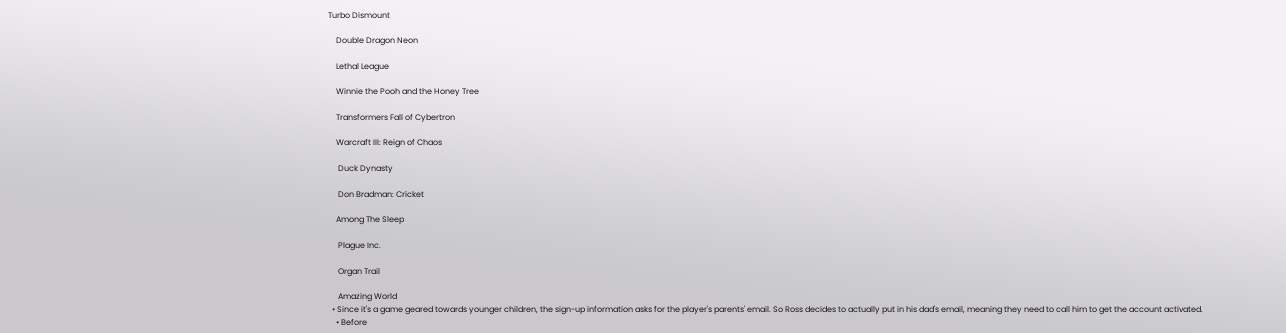Turbo Dismount

    Double Dragon Neon

    Lethal League

    Winnie the Pooh and the Honey Tree

    Transformers Fall of Cybertron

    Warcraft III: Reign of Chaos

     Duck Dynasty

     Don Bradman: Cricket

    Among The Sleep

     Plague Inc.

     Organ Trail

     Amazing World
  • Since it's a game geared towards younger children, the sign-up information asks for the player's parents' email. So Ross decides to actually put in his dad's email, meaning they need to call him to get the account activated.
    • Before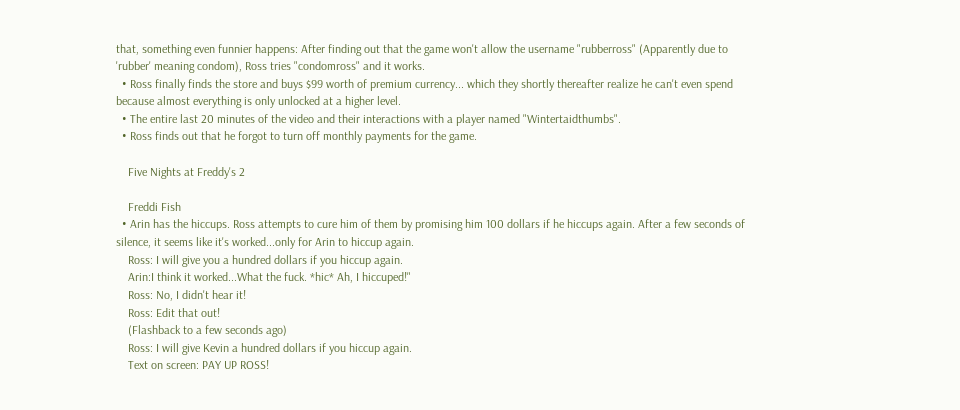that, something even funnier happens: After finding out that the game won't allow the username "rubberross" (Apparently due to 'rubber' meaning condom), Ross tries "condomross" and it works.
  • Ross finally finds the store and buys $99 worth of premium currency... which they shortly thereafter realize he can't even spend because almost everything is only unlocked at a higher level.
  • The entire last 20 minutes of the video and their interactions with a player named "Wintertaidthumbs".
  • Ross finds out that he forgot to turn off monthly payments for the game.

    Five Nights at Freddy's 2

    Freddi Fish
  • Arin has the hiccups. Ross attempts to cure him of them by promising him 100 dollars if he hiccups again. After a few seconds of silence, it seems like it's worked...only for Arin to hiccup again.
    Ross: I will give you a hundred dollars if you hiccup again.
    Arin:I think it worked...What the fuck. *hic* Ah, I hiccuped!"
    Ross: No, I didn't hear it!
    Ross: Edit that out!
    (Flashback to a few seconds ago)
    Ross: I will give Kevin a hundred dollars if you hiccup again.
    Text on screen: PAY UP ROSS!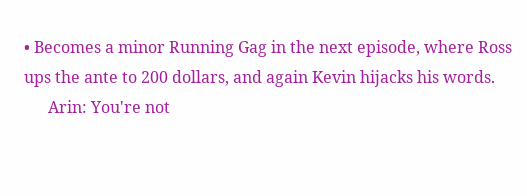• Becomes a minor Running Gag in the next episode, where Ross ups the ante to 200 dollars, and again Kevin hijacks his words.
      Arin: You're not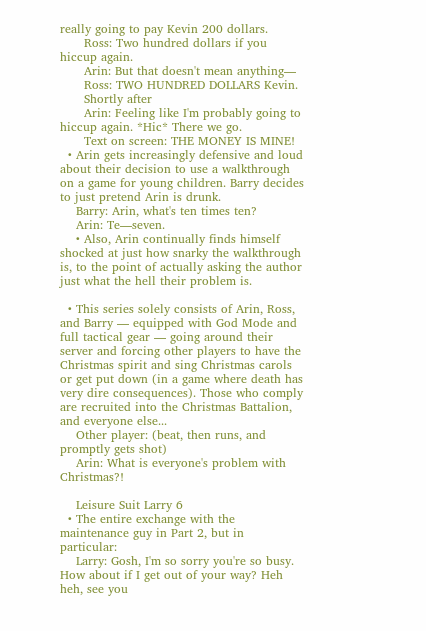really going to pay Kevin 200 dollars.
      Ross: Two hundred dollars if you hiccup again.
      Arin: But that doesn't mean anything—
      Ross: TWO HUNDRED DOLLARS Kevin.
      Shortly after
      Arin: Feeling like I'm probably going to hiccup again. *Hic* There we go.
      Text on screen: THE MONEY IS MINE!
  • Arin gets increasingly defensive and loud about their decision to use a walkthrough on a game for young children. Barry decides to just pretend Arin is drunk.
    Barry: Arin, what's ten times ten?
    Arin: Te—seven.
    • Also, Arin continually finds himself shocked at just how snarky the walkthrough is, to the point of actually asking the author just what the hell their problem is.

  • This series solely consists of Arin, Ross, and Barry — equipped with God Mode and full tactical gear — going around their server and forcing other players to have the Christmas spirit and sing Christmas carols or get put down (in a game where death has very dire consequences). Those who comply are recruited into the Christmas Battalion, and everyone else...
    Other player: (beat, then runs, and promptly gets shot)
    Arin: What is everyone's problem with Christmas?!

    Leisure Suit Larry 6
  • The entire exchange with the maintenance guy in Part 2, but in particular:
    Larry: Gosh, I'm so sorry you're so busy. How about if I get out of your way? Heh heh, see you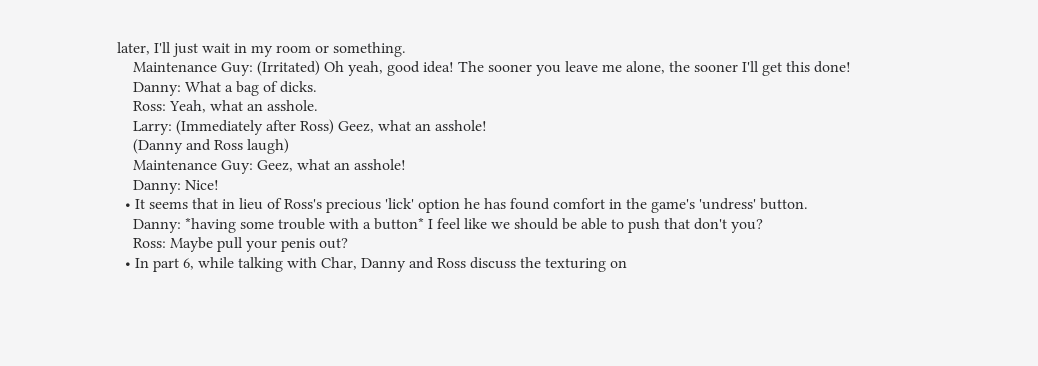later, I'll just wait in my room or something.
    Maintenance Guy: (Irritated) Oh yeah, good idea! The sooner you leave me alone, the sooner I'll get this done!
    Danny: What a bag of dicks.
    Ross: Yeah, what an asshole.
    Larry: (Immediately after Ross) Geez, what an asshole!
    (Danny and Ross laugh)
    Maintenance Guy: Geez, what an asshole!
    Danny: Nice!
  • It seems that in lieu of Ross's precious 'lick' option he has found comfort in the game's 'undress' button.
    Danny: *having some trouble with a button* I feel like we should be able to push that don't you?
    Ross: Maybe pull your penis out?
  • In part 6, while talking with Char, Danny and Ross discuss the texturing on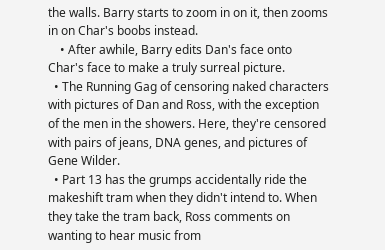the walls. Barry starts to zoom in on it, then zooms in on Char's boobs instead.
    • After awhile, Barry edits Dan's face onto Char's face to make a truly surreal picture.
  • The Running Gag of censoring naked characters with pictures of Dan and Ross, with the exception of the men in the showers. Here, they're censored with pairs of jeans, DNA genes, and pictures of Gene Wilder.
  • Part 13 has the grumps accidentally ride the makeshift tram when they didn't intend to. When they take the tram back, Ross comments on wanting to hear music from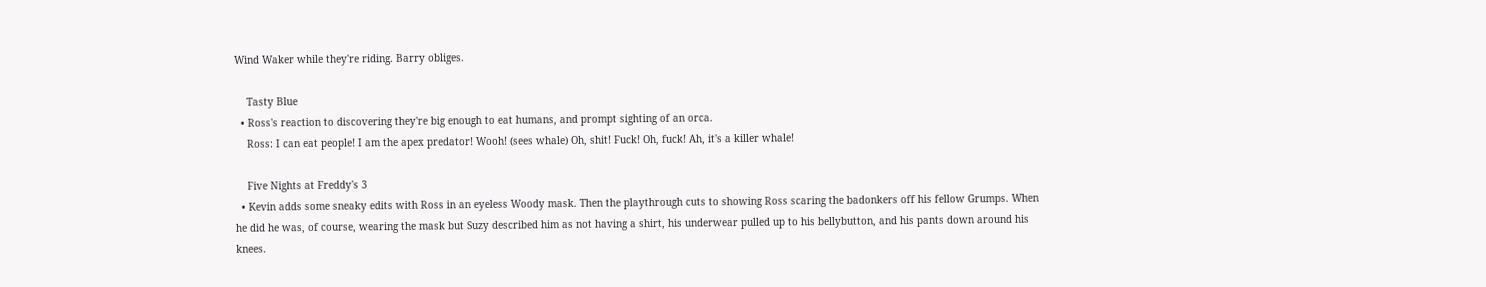Wind Waker while they're riding. Barry obliges.

    Tasty Blue
  • Ross's reaction to discovering they're big enough to eat humans, and prompt sighting of an orca.
    Ross: I can eat people! I am the apex predator! Wooh! (sees whale) Oh, shit! Fuck! Oh, fuck! Ah, it's a killer whale!

    Five Nights at Freddy's 3
  • Kevin adds some sneaky edits with Ross in an eyeless Woody mask. Then the playthrough cuts to showing Ross scaring the badonkers off his fellow Grumps. When he did he was, of course, wearing the mask but Suzy described him as not having a shirt, his underwear pulled up to his bellybutton, and his pants down around his knees.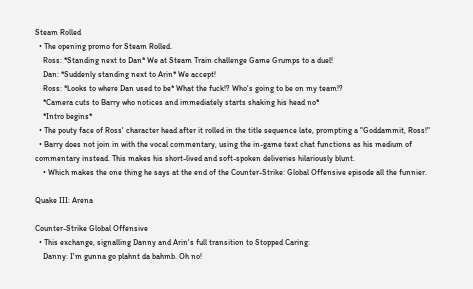Steam Rolled
  • The opening promo for Steam Rolled.
    Ross: *Standing next to Dan* We at Steam Train challenge Game Grumps to a duel!
    Dan: *Suddenly standing next to Arin* We accept!
    Ross: *Looks to where Dan used to be* What the fuck!? Who's going to be on my team!?
    *Camera cuts to Barry who notices and immediately starts shaking his head no*
    *Intro begins*
  • The pouty face of Ross' character head after it rolled in the title sequence late, prompting a "Goddammit, Ross!"
  • Barry does not join in with the vocal commentary, using the in-game text chat functions as his medium of commentary instead. This makes his short-lived and soft-spoken deliveries hilariously blunt.
    • Which makes the one thing he says at the end of the Counter-Strike: Global Offensive episode all the funnier.

Quake III: Arena

Counter-Strike Global Offensive
  • This exchange, signalling Danny and Arin's full transition to Stopped Caring:
    Danny: I'm gunna go plahnt da bahmb. Oh no!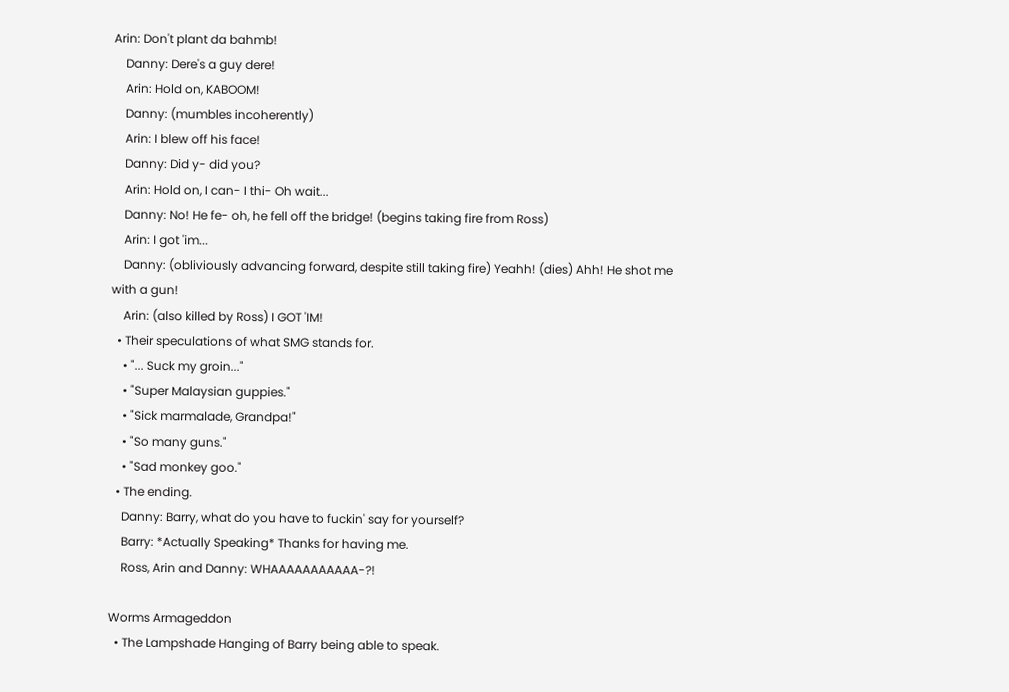Arin: Don't plant da bahmb!
    Danny: Dere's a guy dere!
    Arin: Hold on, KABOOM!
    Danny: (mumbles incoherently)
    Arin: I blew off his face!
    Danny: Did y- did you?
    Arin: Hold on, I can- I thi- Oh wait...
    Danny: No! He fe- oh, he fell off the bridge! (begins taking fire from Ross)
    Arin: I got 'im...
    Danny: (obliviously advancing forward, despite still taking fire) Yeahh! (dies) Ahh! He shot me with a gun!
    Arin: (also killed by Ross) I GOT 'IM!
  • Their speculations of what SMG stands for.
    • "... Suck my groin..."
    • "Super Malaysian guppies."
    • "Sick marmalade, Grandpa!"
    • "So many guns."
    • "Sad monkey goo."
  • The ending.
    Danny: Barry, what do you have to fuckin' say for yourself?
    Barry: *Actually Speaking* Thanks for having me.
    Ross, Arin and Danny: WHAAAAAAAAAAA-?!

Worms Armageddon
  • The Lampshade Hanging of Barry being able to speak.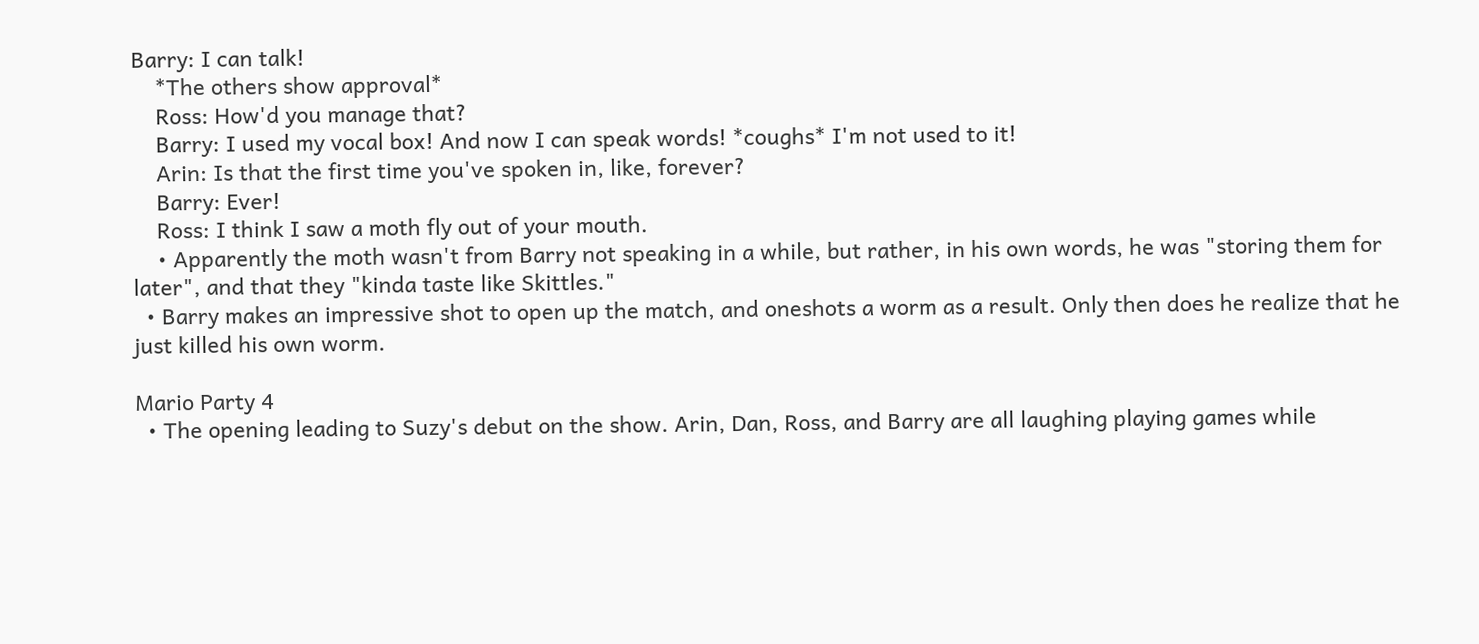Barry: I can talk!
    *The others show approval*
    Ross: How'd you manage that?
    Barry: I used my vocal box! And now I can speak words! *coughs* I'm not used to it!
    Arin: Is that the first time you've spoken in, like, forever?
    Barry: Ever!
    Ross: I think I saw a moth fly out of your mouth.
    • Apparently the moth wasn't from Barry not speaking in a while, but rather, in his own words, he was "storing them for later", and that they "kinda taste like Skittles."
  • Barry makes an impressive shot to open up the match, and oneshots a worm as a result. Only then does he realize that he just killed his own worm.

Mario Party 4
  • The opening leading to Suzy's debut on the show. Arin, Dan, Ross, and Barry are all laughing playing games while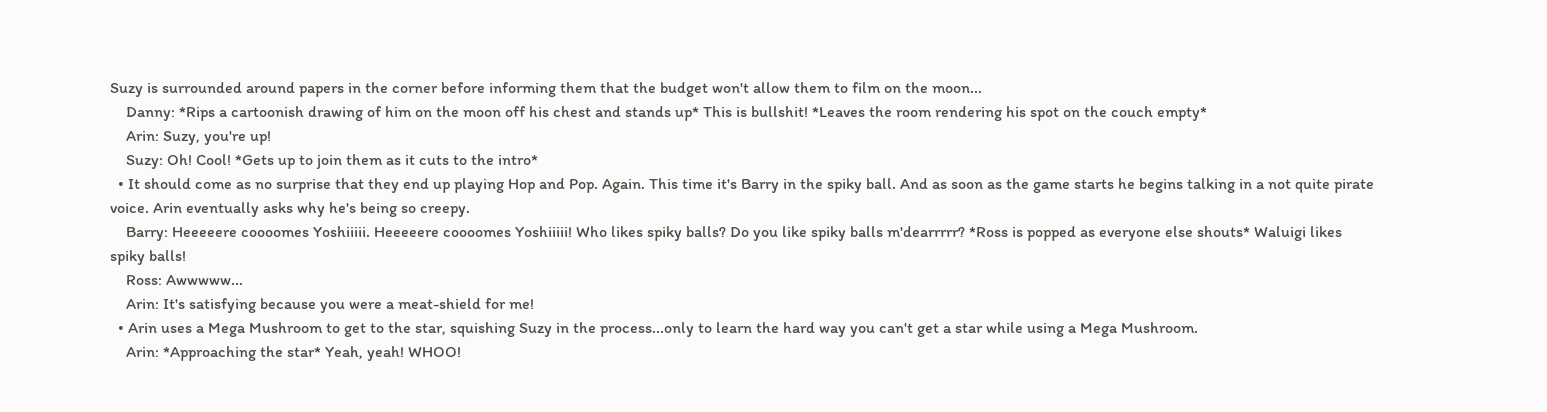Suzy is surrounded around papers in the corner before informing them that the budget won't allow them to film on the moon...
    Danny: *Rips a cartoonish drawing of him on the moon off his chest and stands up* This is bullshit! *Leaves the room rendering his spot on the couch empty*
    Arin: Suzy, you're up!
    Suzy: Oh! Cool! *Gets up to join them as it cuts to the intro*
  • It should come as no surprise that they end up playing Hop and Pop. Again. This time it's Barry in the spiky ball. And as soon as the game starts he begins talking in a not quite pirate voice. Arin eventually asks why he's being so creepy.
    Barry: Heeeeere coooomes Yoshiiiii. Heeeeere coooomes Yoshiiiii! Who likes spiky balls? Do you like spiky balls m'dearrrrr? *Ross is popped as everyone else shouts* Waluigi likes spiky balls!
    Ross: Awwwww...
    Arin: It's satisfying because you were a meat-shield for me!
  • Arin uses a Mega Mushroom to get to the star, squishing Suzy in the process...only to learn the hard way you can't get a star while using a Mega Mushroom.
    Arin: *Approaching the star* Yeah, yeah! WHOO!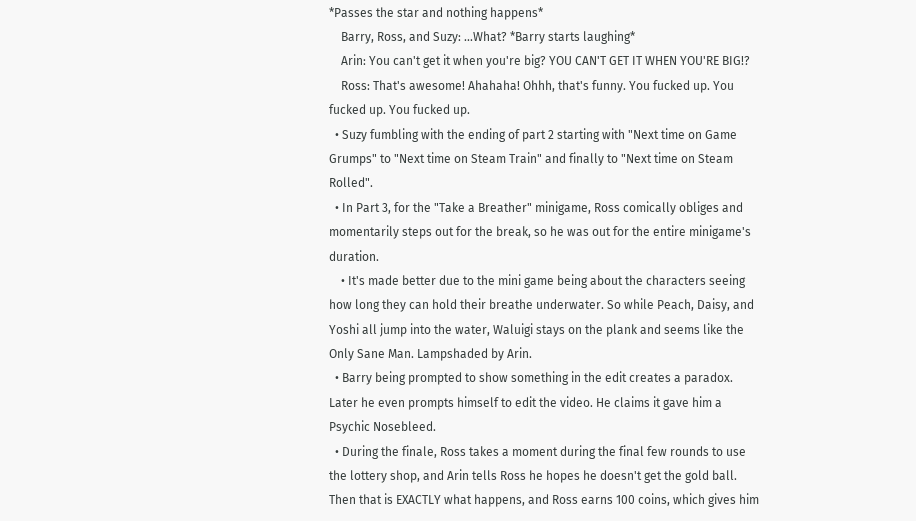*Passes the star and nothing happens*
    Barry, Ross, and Suzy: ...What? *Barry starts laughing*
    Arin: You can't get it when you're big? YOU CAN'T GET IT WHEN YOU'RE BIG!?
    Ross: That's awesome! Ahahaha! Ohhh, that's funny. You fucked up. You fucked up. You fucked up.
  • Suzy fumbling with the ending of part 2 starting with "Next time on Game Grumps" to "Next time on Steam Train" and finally to "Next time on Steam Rolled".
  • In Part 3, for the "Take a Breather" minigame, Ross comically obliges and momentarily steps out for the break, so he was out for the entire minigame's duration.
    • It's made better due to the mini game being about the characters seeing how long they can hold their breathe underwater. So while Peach, Daisy, and Yoshi all jump into the water, Waluigi stays on the plank and seems like the Only Sane Man. Lampshaded by Arin.
  • Barry being prompted to show something in the edit creates a paradox. Later he even prompts himself to edit the video. He claims it gave him a Psychic Nosebleed.
  • During the finale, Ross takes a moment during the final few rounds to use the lottery shop, and Arin tells Ross he hopes he doesn't get the gold ball. Then that is EXACTLY what happens, and Ross earns 100 coins, which gives him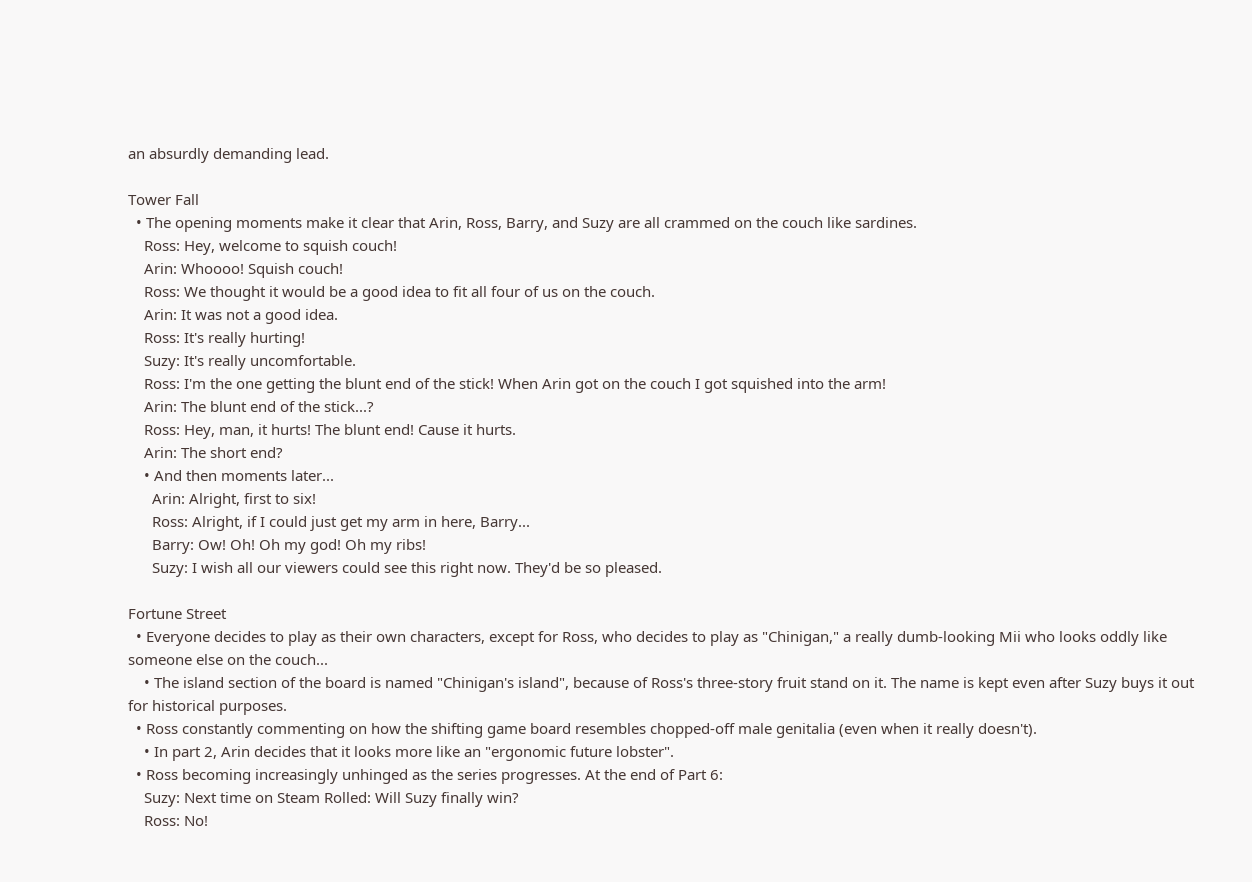an absurdly demanding lead.

Tower Fall
  • The opening moments make it clear that Arin, Ross, Barry, and Suzy are all crammed on the couch like sardines.
    Ross: Hey, welcome to squish couch!
    Arin: Whoooo! Squish couch!
    Ross: We thought it would be a good idea to fit all four of us on the couch.
    Arin: It was not a good idea.
    Ross: It's really hurting!
    Suzy: It's really uncomfortable.
    Ross: I'm the one getting the blunt end of the stick! When Arin got on the couch I got squished into the arm!
    Arin: The blunt end of the stick...?
    Ross: Hey, man, it hurts! The blunt end! Cause it hurts.
    Arin: The short end?
    • And then moments later...
      Arin: Alright, first to six!
      Ross: Alright, if I could just get my arm in here, Barry...
      Barry: Ow! Oh! Oh my god! Oh my ribs!
      Suzy: I wish all our viewers could see this right now. They'd be so pleased.

Fortune Street
  • Everyone decides to play as their own characters, except for Ross, who decides to play as "Chinigan," a really dumb-looking Mii who looks oddly like someone else on the couch...
    • The island section of the board is named "Chinigan's island", because of Ross's three-story fruit stand on it. The name is kept even after Suzy buys it out for historical purposes.
  • Ross constantly commenting on how the shifting game board resembles chopped-off male genitalia (even when it really doesn't).
    • In part 2, Arin decides that it looks more like an "ergonomic future lobster".
  • Ross becoming increasingly unhinged as the series progresses. At the end of Part 6:
    Suzy: Next time on Steam Rolled: Will Suzy finally win?
    Ross: No!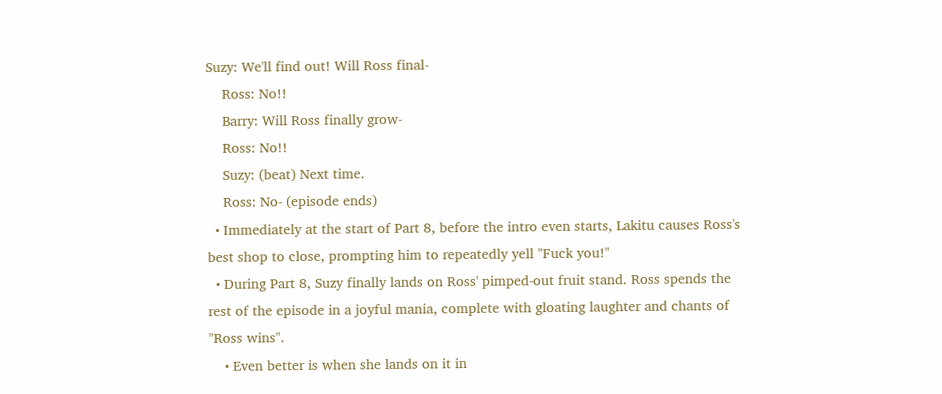Suzy: We'll find out! Will Ross final-
    Ross: No!!
    Barry: Will Ross finally grow-
    Ross: No!!
    Suzy: (beat) Next time.
    Ross: No- (episode ends)
  • Immediately at the start of Part 8, before the intro even starts, Lakitu causes Ross's best shop to close, prompting him to repeatedly yell "Fuck you!"
  • During Part 8, Suzy finally lands on Ross' pimped-out fruit stand. Ross spends the rest of the episode in a joyful mania, complete with gloating laughter and chants of "Ross wins".
    • Even better is when she lands on it in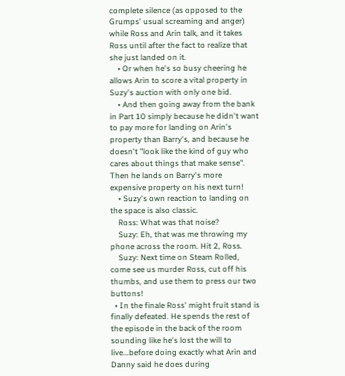complete silence (as opposed to the Grumps' usual screaming and anger) while Ross and Arin talk, and it takes Ross until after the fact to realize that she just landed on it.
    • Or when he's so busy cheering he allows Arin to score a vital property in Suzy's auction with only one bid.
    • And then going away from the bank in Part 10 simply because he didn't want to pay more for landing on Arin's property than Barry's, and because he doesn't "look like the kind of guy who cares about things that make sense". Then he lands on Barry's more expensive property on his next turn!
    • Suzy's own reaction to landing on the space is also classic.
    Ross: What was that noise?
    Suzy: Eh, that was me throwing my phone across the room. Hit 2, Ross.
    Suzy: Next time on Steam Rolled, come see us murder Ross, cut off his thumbs, and use them to press our two buttons!
  • In the finale Ross' might fruit stand is finally defeated. He spends the rest of the episode in the back of the room sounding like he's lost the will to live...before doing exactly what Arin and Danny said he does during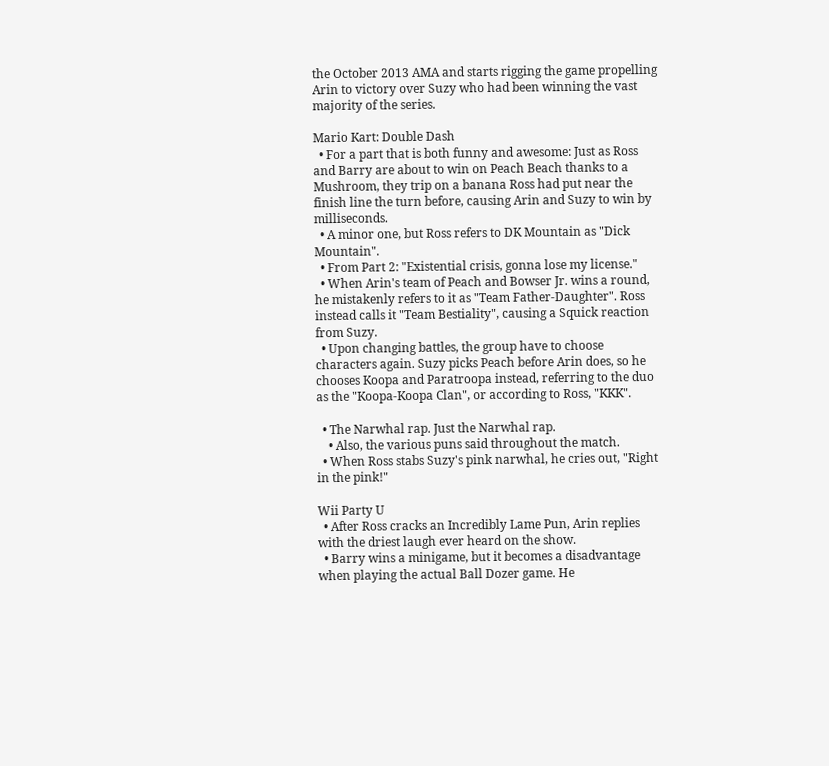the October 2013 AMA and starts rigging the game propelling Arin to victory over Suzy who had been winning the vast majority of the series.

Mario Kart: Double Dash
  • For a part that is both funny and awesome: Just as Ross and Barry are about to win on Peach Beach thanks to a Mushroom, they trip on a banana Ross had put near the finish line the turn before, causing Arin and Suzy to win by milliseconds.
  • A minor one, but Ross refers to DK Mountain as "Dick Mountain".
  • From Part 2: "Existential crisis, gonna lose my license."
  • When Arin's team of Peach and Bowser Jr. wins a round, he mistakenly refers to it as "Team Father-Daughter". Ross instead calls it "Team Bestiality", causing a Squick reaction from Suzy.
  • Upon changing battles, the group have to choose characters again. Suzy picks Peach before Arin does, so he chooses Koopa and Paratroopa instead, referring to the duo as the "Koopa-Koopa Clan", or according to Ross, "KKK".

  • The Narwhal rap. Just the Narwhal rap.
    • Also, the various puns said throughout the match.
  • When Ross stabs Suzy's pink narwhal, he cries out, "Right in the pink!"

Wii Party U
  • After Ross cracks an Incredibly Lame Pun, Arin replies with the driest laugh ever heard on the show.
  • Barry wins a minigame, but it becomes a disadvantage when playing the actual Ball Dozer game. He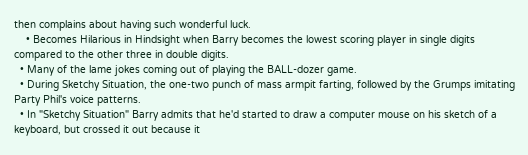then complains about having such wonderful luck.
    • Becomes Hilarious in Hindsight when Barry becomes the lowest scoring player in single digits compared to the other three in double digits.
  • Many of the lame jokes coming out of playing the BALL-dozer game.
  • During Sketchy Situation, the one-two punch of mass armpit farting, followed by the Grumps imitating Party Phil's voice patterns.
  • In "Sketchy Situation" Barry admits that he'd started to draw a computer mouse on his sketch of a keyboard, but crossed it out because it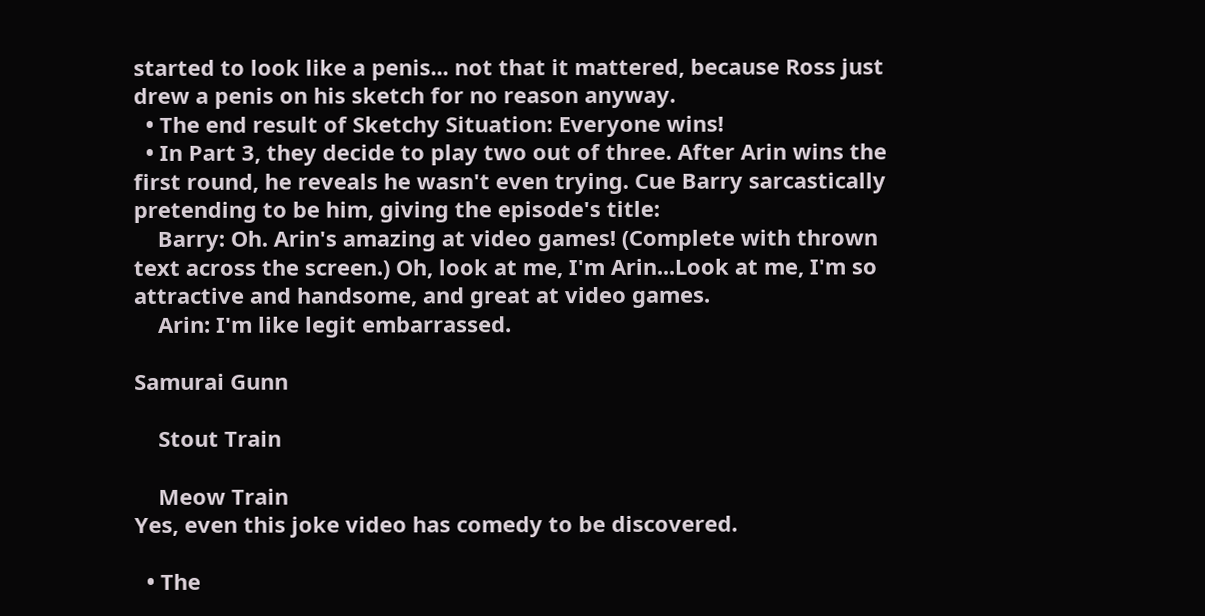started to look like a penis... not that it mattered, because Ross just drew a penis on his sketch for no reason anyway.
  • The end result of Sketchy Situation: Everyone wins!
  • In Part 3, they decide to play two out of three. After Arin wins the first round, he reveals he wasn't even trying. Cue Barry sarcastically pretending to be him, giving the episode's title:
    Barry: Oh. Arin's amazing at video games! (Complete with thrown text across the screen.) Oh, look at me, I'm Arin...Look at me, I'm so attractive and handsome, and great at video games.
    Arin: I'm like legit embarrassed.

Samurai Gunn

    Stout Train

    Meow Train
Yes, even this joke video has comedy to be discovered.

  • The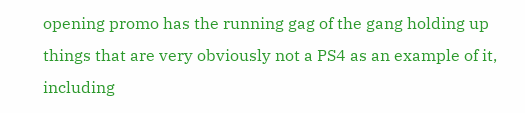opening promo has the running gag of the gang holding up things that are very obviously not a PS4 as an example of it, including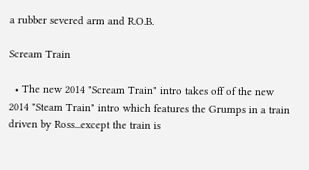a rubber severed arm and R.O.B.

Scream Train

  • The new 2014 "Scream Train" intro takes off of the new 2014 "Steam Train" intro which features the Grumps in a train driven by Ross...except the train is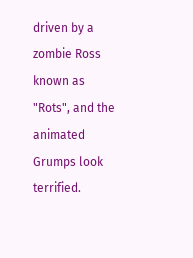driven by a zombie Ross known as "Rots", and the animated Grumps look terrified.